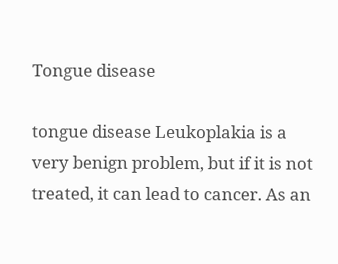Tongue disease

tongue disease Leukoplakia is a very benign problem, but if it is not treated, it can lead to cancer. As an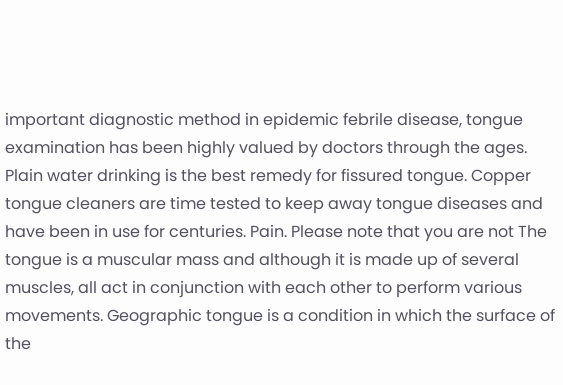important diagnostic method in epidemic febrile disease, tongue examination has been highly valued by doctors through the ages. Plain water drinking is the best remedy for fissured tongue. Copper tongue cleaners are time tested to keep away tongue diseases and have been in use for centuries. Pain. Please note that you are not The tongue is a muscular mass and although it is made up of several muscles, all act in conjunction with each other to perform various movements. Geographic tongue is a condition in which the surface of the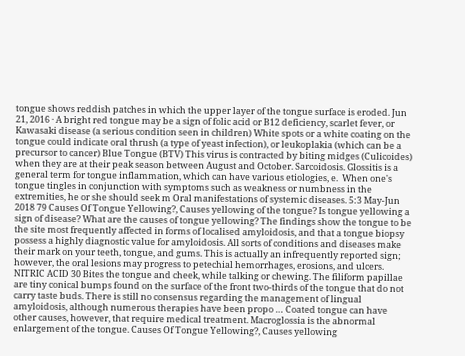tongue shows reddish patches in which the upper layer of the tongue surface is eroded. Jun 21, 2016 · A bright red tongue may be a sign of folic acid or B12 deficiency, scarlet fever, or Kawasaki disease (a serious condition seen in children) White spots or a white coating on the tongue could indicate oral thrush (a type of yeast infection), or leukoplakia (which can be a precursor to cancer) Blue Tongue (BTV) This virus is contracted by biting midges (Culicoides) when they are at their peak season between August and October. Sarcoidosis. Glossitis is a general term for tongue inflammation, which can have various etiologies, e.  When one's tongue tingles in conjunction with symptoms such as weakness or numbness in the extremities, he or she should seek m Oral manifestations of systemic diseases. 5:3 May-Jun 2018 79 Causes Of Tongue Yellowing?, Causes yellowing of the tongue? Is tongue yellowing a sign of disease? What are the causes of tongue yellowing? The findings show the tongue to be the site most frequently affected in forms of localised amyloidosis, and that a tongue biopsy possess a highly diagnostic value for amyloidosis. All sorts of conditions and diseases make their mark on your teeth, tongue, and gums. This is actually an infrequently reported sign; however, the oral lesions may progress to petechial hemorrhages, erosions, and ulcers. NITRIC ACID 30 Bites the tongue and cheek, while talking or chewing. The filiform papillae are tiny conical bumps found on the surface of the front two-thirds of the tongue that do not carry taste buds. There is still no consensus regarding the management of lingual amyloidosis, although numerous therapies have been propo … Coated tongue can have other causes, however, that require medical treatment. Macroglossia is the abnormal enlargement of the tongue. Causes Of Tongue Yellowing?, Causes yellowing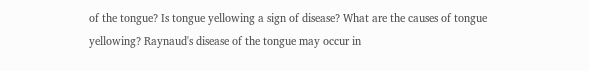of the tongue? Is tongue yellowing a sign of disease? What are the causes of tongue yellowing? Raynaud's disease of the tongue may occur in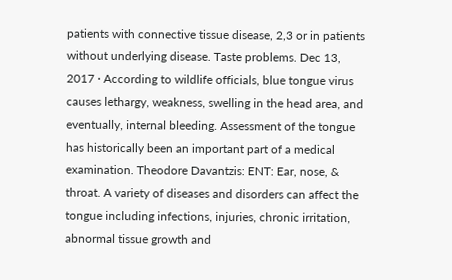patients with connective tissue disease, 2,3 or in patients without underlying disease. Taste problems. Dec 13, 2017 · According to wildlife officials, blue tongue virus causes lethargy, weakness, swelling in the head area, and eventually, internal bleeding. Assessment of the tongue has historically been an important part of a medical examination. Theodore Davantzis: ENT: Ear, nose, & throat. A variety of diseases and disorders can affect the tongue including infections, injuries, chronic irritation, abnormal tissue growth and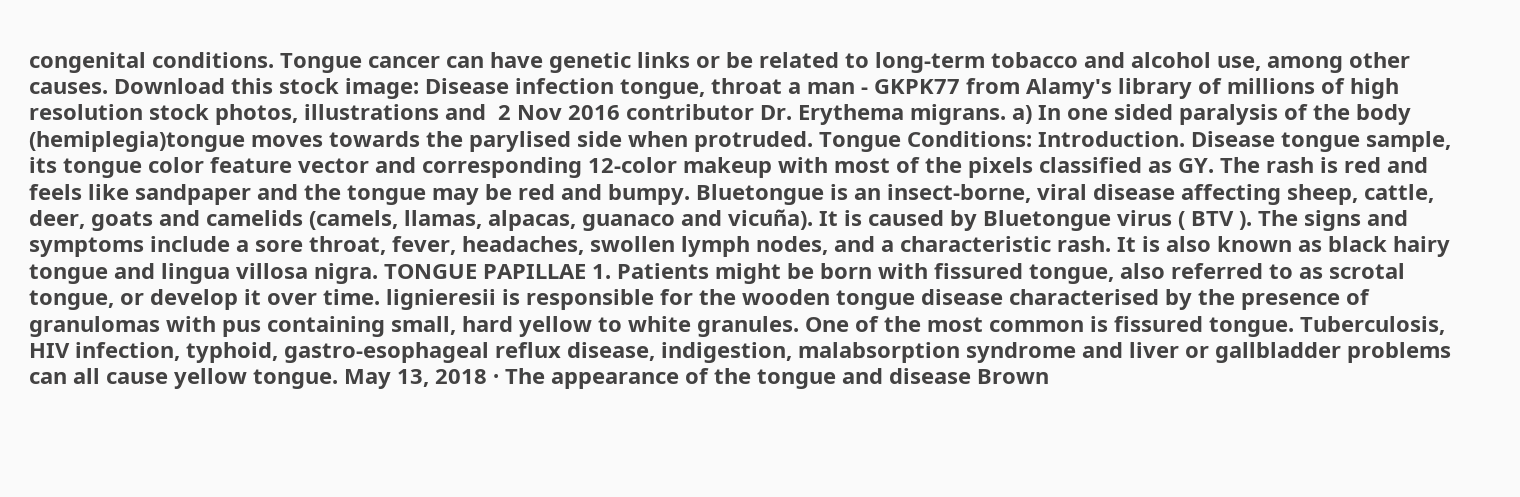congenital conditions. Tongue cancer can have genetic links or be related to long-term tobacco and alcohol use, among other causes. Download this stock image: Disease infection tongue, throat a man - GKPK77 from Alamy's library of millions of high resolution stock photos, illustrations and  2 Nov 2016 contributor Dr. Erythema migrans. a) In one sided paralysis of the body (hemiplegia)tongue moves towards the parylised side when protruded. Tongue Conditions: Introduction. Disease tongue sample, its tongue color feature vector and corresponding 12-color makeup with most of the pixels classified as GY. The rash is red and feels like sandpaper and the tongue may be red and bumpy. Bluetongue is an insect-borne, viral disease affecting sheep, cattle, deer, goats and camelids (camels, llamas, alpacas, guanaco and vicuña). It is caused by Bluetongue virus ( BTV ). The signs and symptoms include a sore throat, fever, headaches, swollen lymph nodes, and a characteristic rash. It is also known as black hairy tongue and lingua villosa nigra. TONGUE PAPILLAE 1. Patients might be born with fissured tongue, also referred to as scrotal tongue, or develop it over time. lignieresii is responsible for the wooden tongue disease characterised by the presence of granulomas with pus containing small, hard yellow to white granules. One of the most common is fissured tongue. Tuberculosis, HIV infection, typhoid, gastro-esophageal reflux disease, indigestion, malabsorption syndrome and liver or gallbladder problems can all cause yellow tongue. May 13, 2018 · The appearance of the tongue and disease Brown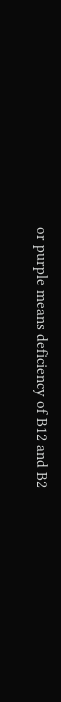or purple means deficiency of B12 and B2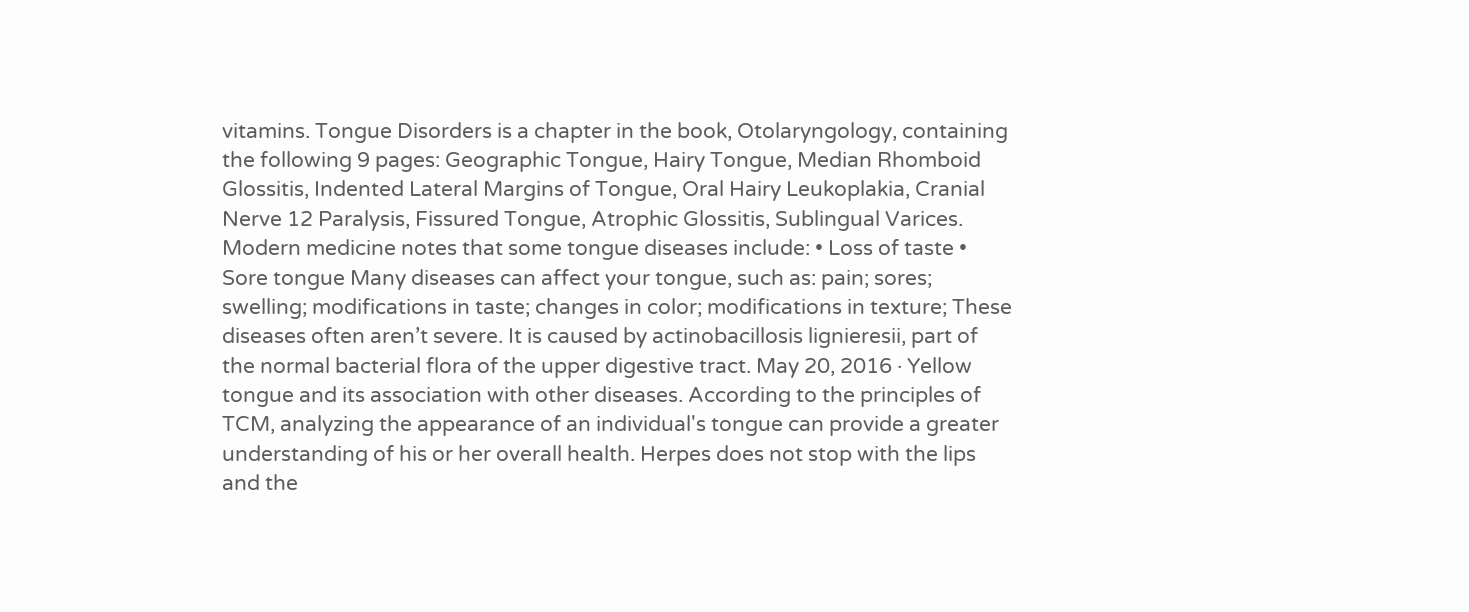vitamins. Tongue Disorders is a chapter in the book, Otolaryngology, containing the following 9 pages: Geographic Tongue, Hairy Tongue, Median Rhomboid Glossitis, Indented Lateral Margins of Tongue, Oral Hairy Leukoplakia, Cranial Nerve 12 Paralysis, Fissured Tongue, Atrophic Glossitis, Sublingual Varices. Modern medicine notes that some tongue diseases include: • Loss of taste • Sore tongue Many diseases can affect your tongue, such as: pain; sores; swelling; modifications in taste; changes in color; modifications in texture; These diseases often aren’t severe. It is caused by actinobacillosis lignieresii, part of the normal bacterial flora of the upper digestive tract. May 20, 2016 · Yellow tongue and its association with other diseases. According to the principles of TCM, analyzing the appearance of an individual's tongue can provide a greater understanding of his or her overall health. Herpes does not stop with the lips and the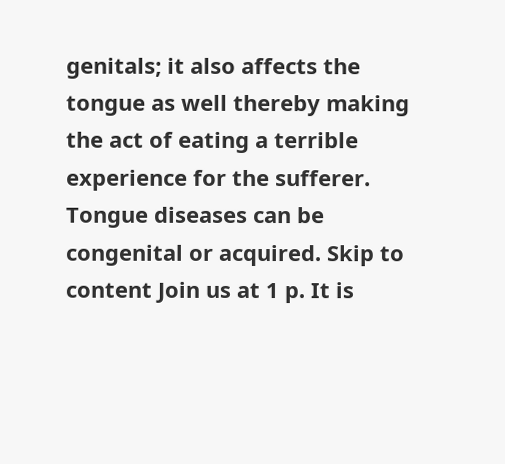genitals; it also affects the tongue as well thereby making the act of eating a terrible experience for the sufferer. Tongue diseases can be congenital or acquired. Skip to content Join us at 1 p. It is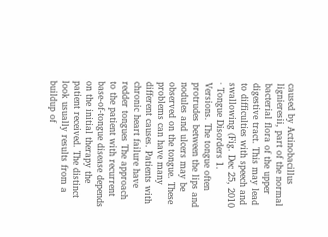caused by Actinobacillus lignieresii, part of the normal bacterial flora of the upper digestive tract. This may lead to difficulties with speech and swallowing (Fig. Dec 25, 2010 · Tongue Disorders 1. Versions. The tongue often protrudes between the lips and nodules and ulcers may be observed on the tongue. These problems can have many different causes. Patients with chronic heart failure have redder tongues The approach to the patient with recurrent base-of-tongue disease depends on the initial therapy the patient received. The distinct look usually results from a buildup of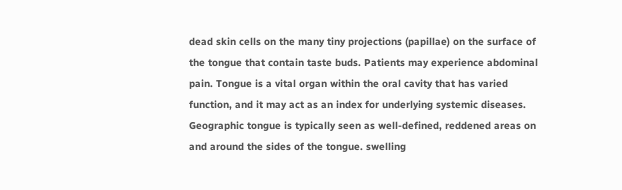dead skin cells on the many tiny projections (papillae) on the surface of the tongue that contain taste buds. Patients may experience abdominal pain. Tongue is a vital organ within the oral cavity that has varied function, and it may act as an index for underlying systemic diseases. Geographic tongue is typically seen as well-defined, reddened areas on and around the sides of the tongue. swelling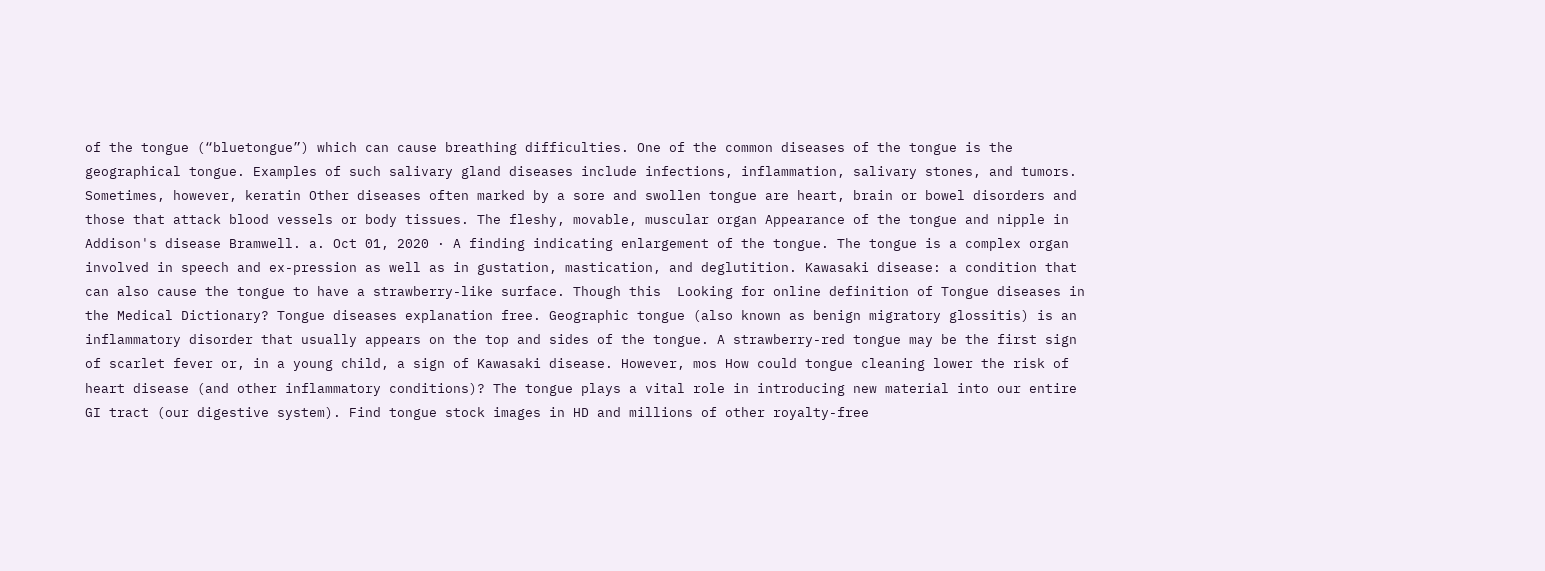of the tongue (“bluetongue”) which can cause breathing difficulties. One of the common diseases of the tongue is the geographical tongue. Examples of such salivary gland diseases include infections, inflammation, salivary stones, and tumors. Sometimes, however, keratin Other diseases often marked by a sore and swollen tongue are heart, brain or bowel disorders and those that attack blood vessels or body tissues. The fleshy, movable, muscular organ Appearance of the tongue and nipple in Addison's disease Bramwell. a. Oct 01, 2020 · A finding indicating enlargement of the tongue. The tongue is a complex organ involved in speech and ex-pression as well as in gustation, mastication, and deglutition. Kawasaki disease: a condition that can also cause the tongue to have a strawberry-like surface. Though this  Looking for online definition of Tongue diseases in the Medical Dictionary? Tongue diseases explanation free. Geographic tongue (also known as benign migratory glossitis) is an inflammatory disorder that usually appears on the top and sides of the tongue. A strawberry-red tongue may be the first sign of scarlet fever or, in a young child, a sign of Kawasaki disease. However, mos How could tongue cleaning lower the risk of heart disease (and other inflammatory conditions)? The tongue plays a vital role in introducing new material into our entire GI tract (our digestive system). Find tongue stock images in HD and millions of other royalty-free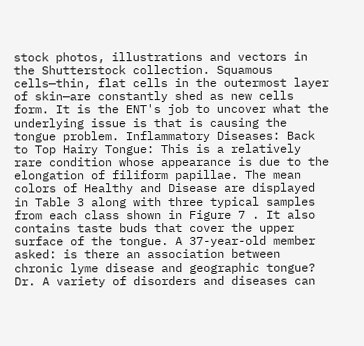stock photos, illustrations and vectors in the Shutterstock collection. Squamous cells—thin, flat cells in the outermost layer of skin—are constantly shed as new cells form. It is the ENT's job to uncover what the underlying issue is that is causing the tongue problem. Inflammatory Diseases: Back to Top Hairy Tongue: This is a relatively rare condition whose appearance is due to the elongation of filiform papillae. The mean colors of Healthy and Disease are displayed in Table 3 along with three typical samples from each class shown in Figure 7 . It also contains taste buds that cover the upper surface of the tongue. A 37-year-old member asked: is there an association between chronic lyme disease and geographic tongue? Dr. A variety of disorders and diseases can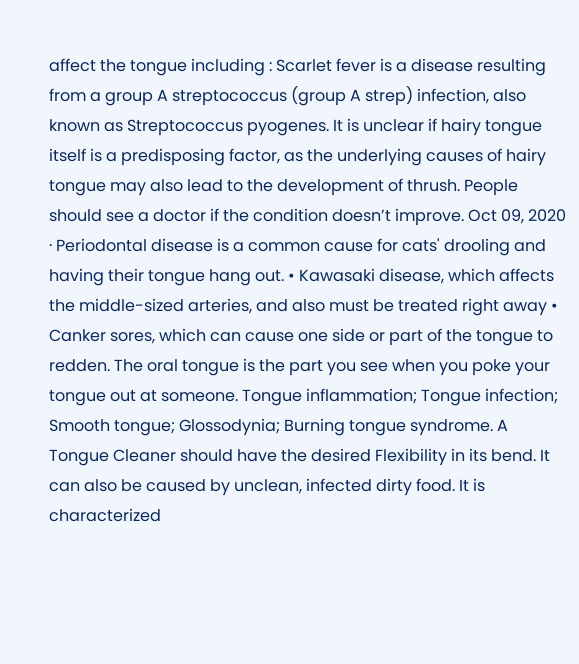affect the tongue including : Scarlet fever is a disease resulting from a group A streptococcus (group A strep) infection, also known as Streptococcus pyogenes. It is unclear if hairy tongue itself is a predisposing factor, as the underlying causes of hairy tongue may also lead to the development of thrush. People should see a doctor if the condition doesn’t improve. Oct 09, 2020 · Periodontal disease is a common cause for cats' drooling and having their tongue hang out. • Kawasaki disease, which affects the middle-sized arteries, and also must be treated right away • Canker sores, which can cause one side or part of the tongue to redden. The oral tongue is the part you see when you poke your tongue out at someone. Tongue inflammation; Tongue infection; Smooth tongue; Glossodynia; Burning tongue syndrome. A Tongue Cleaner should have the desired Flexibility in its bend. It can also be caused by unclean, infected dirty food. It is characterized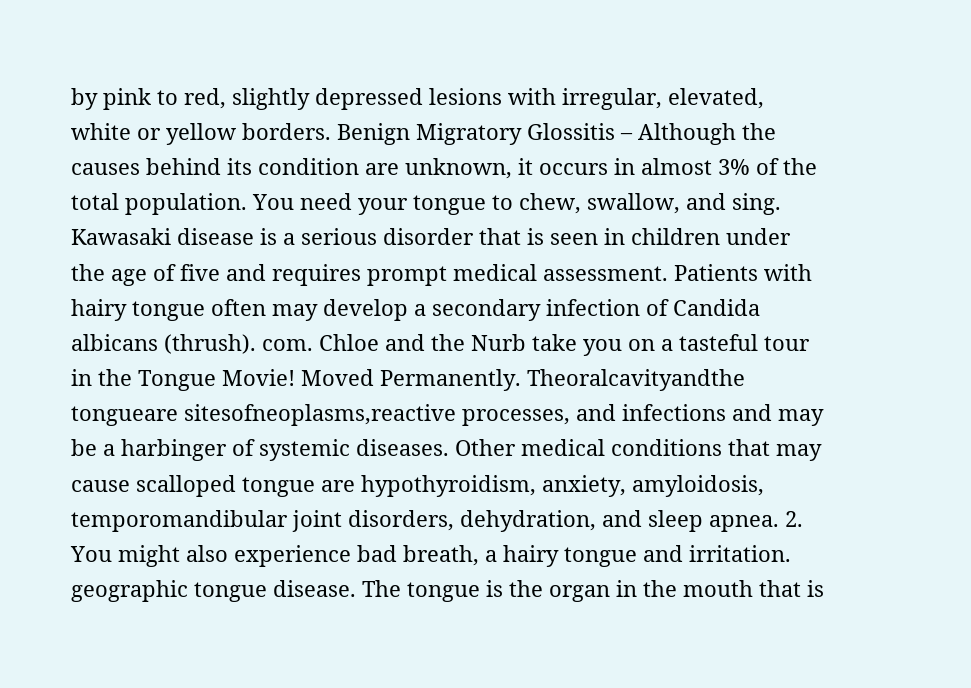by pink to red, slightly depressed lesions with irregular, elevated, white or yellow borders. Benign Migratory Glossitis – Although the causes behind its condition are unknown, it occurs in almost 3% of the total population. You need your tongue to chew, swallow, and sing. Kawasaki disease is a serious disorder that is seen in children under the age of five and requires prompt medical assessment. Patients with hairy tongue often may develop a secondary infection of Candida albicans (thrush). com. Chloe and the Nurb take you on a tasteful tour in the Tongue Movie! Moved Permanently. Theoralcavityandthe tongueare sitesofneoplasms,reactive processes, and infections and may be a harbinger of systemic diseases. Other medical conditions that may cause scalloped tongue are hypothyroidism, anxiety, amyloidosis, temporomandibular joint disorders, dehydration, and sleep apnea. 2. You might also experience bad breath, a hairy tongue and irritation. geographic tongue disease. The tongue is the organ in the mouth that is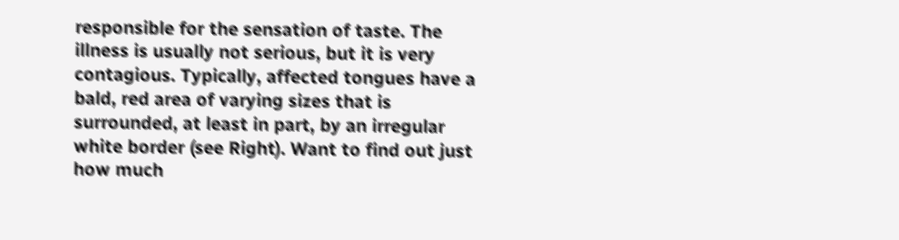responsible for the sensation of taste. The illness is usually not serious, but it is very contagious. Typically, affected tongues have a bald, red area of varying sizes that is surrounded, at least in part, by an irregular white border (see Right). Want to find out just how much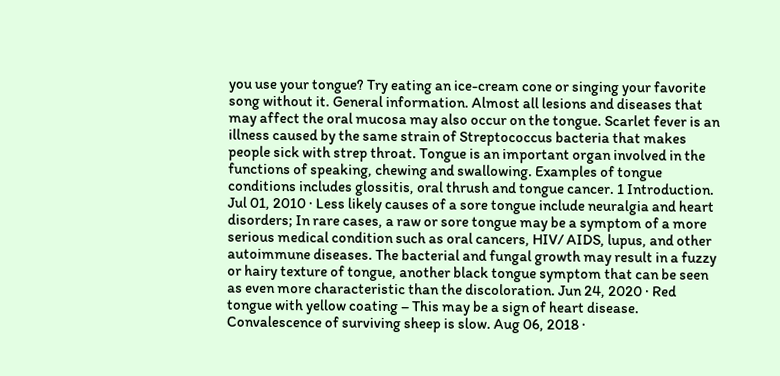you use your tongue? Try eating an ice-cream cone or singing your favorite song without it. General information. Almost all lesions and diseases that may affect the oral mucosa may also occur on the tongue. Scarlet fever is an illness caused by the same strain of Streptococcus bacteria that makes people sick with strep throat. Tongue is an important organ involved in the functions of speaking, chewing and swallowing. Examples of tongue conditions includes glossitis, oral thrush and tongue cancer. 1 Introduction. Jul 01, 2010 · Less likely causes of a sore tongue include neuralgia and heart disorders; In rare cases, a raw or sore tongue may be a symptom of a more serious medical condition such as oral cancers, HIV/ AIDS, lupus, and other autoimmune diseases. The bacterial and fungal growth may result in a fuzzy or hairy texture of tongue, another black tongue symptom that can be seen as even more characteristic than the discoloration. Jun 24, 2020 · Red tongue with yellow coating – This may be a sign of heart disease. Convalescence of surviving sheep is slow. Aug 06, 2018 ·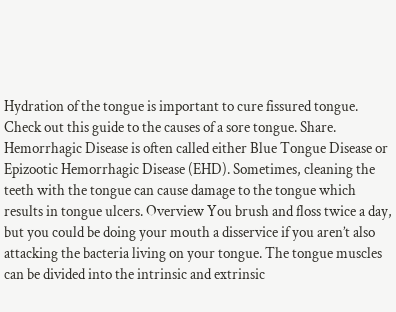Hydration of the tongue is important to cure fissured tongue. Check out this guide to the causes of a sore tongue. Share. Hemorrhagic Disease is often called either Blue Tongue Disease or Epizootic Hemorrhagic Disease (EHD). Sometimes, cleaning the teeth with the tongue can cause damage to the tongue which results in tongue ulcers. Overview You brush and floss twice a day, but you could be doing your mouth a disservice if you aren’t also attacking the bacteria living on your tongue. The tongue muscles can be divided into the intrinsic and extrinsic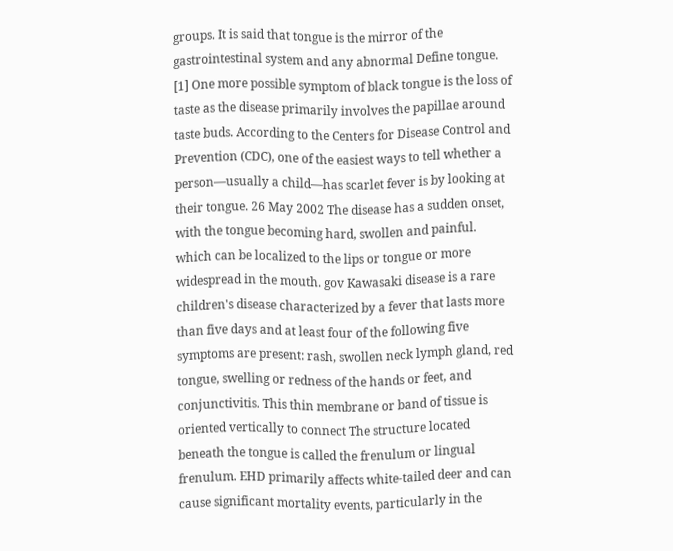groups. It is said that tongue is the mirror of the gastrointestinal system and any abnormal Define tongue. [1] One more possible symptom of black tongue is the loss of taste as the disease primarily involves the papillae around taste buds. According to the Centers for Disease Control and Prevention (CDC), one of the easiest ways to tell whether a person—usually a child—has scarlet fever is by looking at their tongue. 26 May 2002 The disease has a sudden onset, with the tongue becoming hard, swollen and painful. which can be localized to the lips or tongue or more widespread in the mouth. gov Kawasaki disease is a rare children's disease characterized by a fever that lasts more than five days and at least four of the following five symptoms are present: rash, swollen neck lymph gland, red tongue, swelling or redness of the hands or feet, and conjunctivitis. This thin membrane or band of tissue is oriented vertically to connect The structure located beneath the tongue is called the frenulum or lingual frenulum. EHD primarily affects white-tailed deer and can cause significant mortality events, particularly in the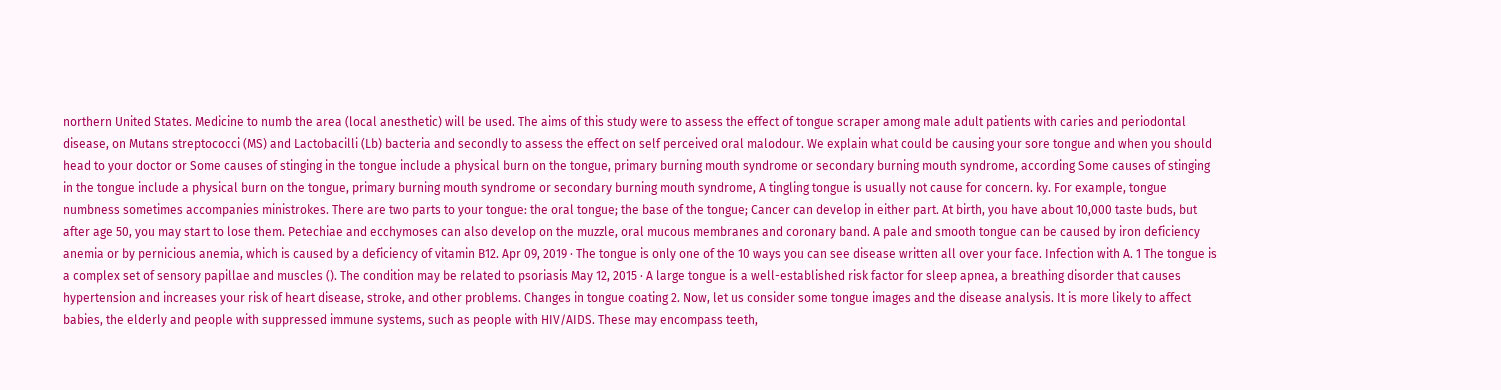northern United States. Medicine to numb the area (local anesthetic) will be used. The aims of this study were to assess the effect of tongue scraper among male adult patients with caries and periodontal disease, on Mutans streptococci (MS) and Lactobacilli (Lb) bacteria and secondly to assess the effect on self perceived oral malodour. We explain what could be causing your sore tongue and when you should head to your doctor or Some causes of stinging in the tongue include a physical burn on the tongue, primary burning mouth syndrome or secondary burning mouth syndrome, according Some causes of stinging in the tongue include a physical burn on the tongue, primary burning mouth syndrome or secondary burning mouth syndrome, A tingling tongue is usually not cause for concern. ky. For example, tongue numbness sometimes accompanies ministrokes. There are two parts to your tongue: the oral tongue; the base of the tongue; Cancer can develop in either part. At birth, you have about 10,000 taste buds, but after age 50, you may start to lose them. Petechiae and ecchymoses can also develop on the muzzle, oral mucous membranes and coronary band. A pale and smooth tongue can be caused by iron deficiency anemia or by pernicious anemia, which is caused by a deficiency of vitamin B12. Apr 09, 2019 · The tongue is only one of the 10 ways you can see disease written all over your face. Infection with A. 1 The tongue is a complex set of sensory papillae and muscles (). The condition may be related to psoriasis May 12, 2015 · A large tongue is a well-established risk factor for sleep apnea, a breathing disorder that causes hypertension and increases your risk of heart disease, stroke, and other problems. Changes in tongue coating 2. Now, let us consider some tongue images and the disease analysis. It is more likely to affect babies, the elderly and people with suppressed immune systems, such as people with HIV/AIDS. These may encompass teeth,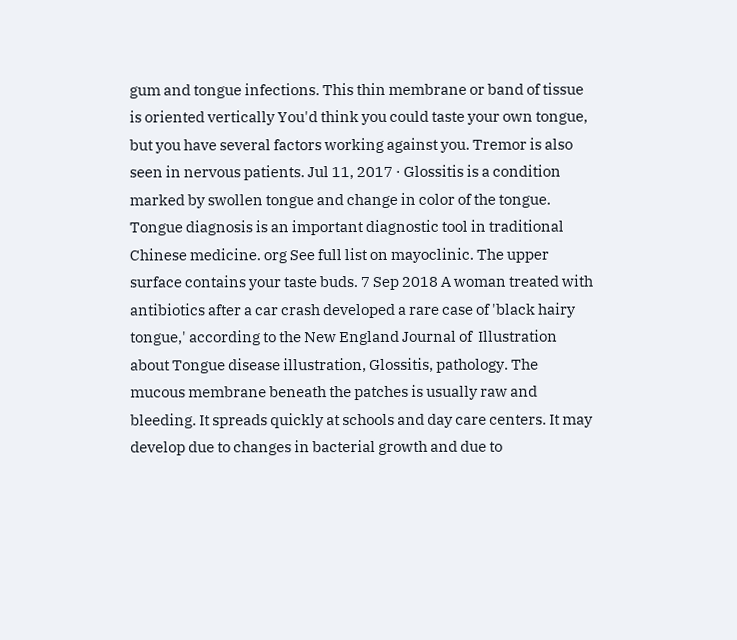gum and tongue infections. This thin membrane or band of tissue is oriented vertically You'd think you could taste your own tongue, but you have several factors working against you. Tremor is also seen in nervous patients. Jul 11, 2017 · Glossitis is a condition marked by swollen tongue and change in color of the tongue. Tongue diagnosis is an important diagnostic tool in traditional Chinese medicine. org See full list on mayoclinic. The upper surface contains your taste buds. 7 Sep 2018 A woman treated with antibiotics after a car crash developed a rare case of 'black hairy tongue,' according to the New England Journal of  Illustration about Tongue disease illustration, Glossitis, pathology. The mucous membrane beneath the patches is usually raw and bleeding. It spreads quickly at schools and day care centers. It may develop due to changes in bacterial growth and due to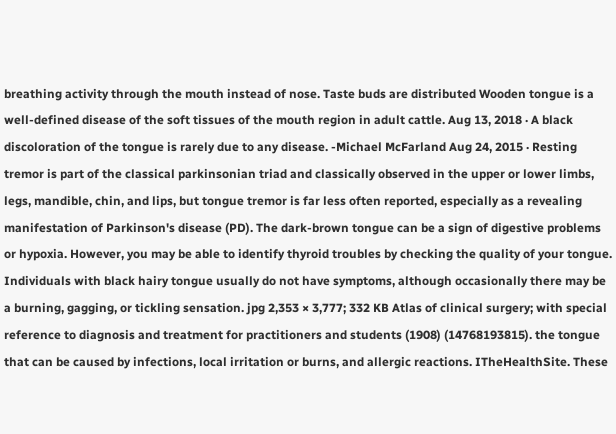breathing activity through the mouth instead of nose. Taste buds are distributed Wooden tongue is a well-defined disease of the soft tissues of the mouth region in adult cattle. Aug 13, 2018 · A black discoloration of the tongue is rarely due to any disease. -Michael McFarland Aug 24, 2015 · Resting tremor is part of the classical parkinsonian triad and classically observed in the upper or lower limbs, legs, mandible, chin, and lips, but tongue tremor is far less often reported, especially as a revealing manifestation of Parkinson's disease (PD). The dark-brown tongue can be a sign of digestive problems or hypoxia. However, you may be able to identify thyroid troubles by checking the quality of your tongue. Individuals with black hairy tongue usually do not have symptoms, although occasionally there may be a burning, gagging, or tickling sensation. jpg 2,353 × 3,777; 332 KB Atlas of clinical surgery; with special reference to diagnosis and treatment for practitioners and students (1908) (14768193815). the tongue that can be caused by infections, local irritation or burns, and allergic reactions. ITheHealthSite. These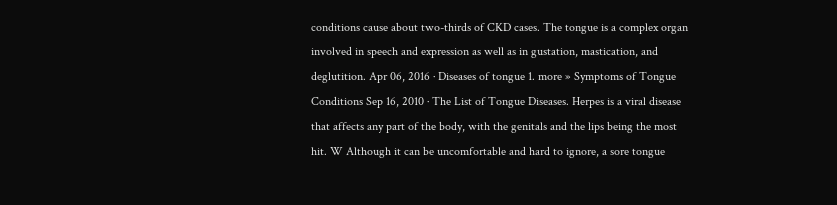conditions cause about two-thirds of CKD cases. The tongue is a complex organ involved in speech and expression as well as in gustation, mastication, and deglutition. Apr 06, 2016 · Diseases of tongue 1. more » Symptoms of Tongue Conditions Sep 16, 2010 · The List of Tongue Diseases. Herpes is a viral disease that affects any part of the body, with the genitals and the lips being the most hit. W Although it can be uncomfortable and hard to ignore, a sore tongue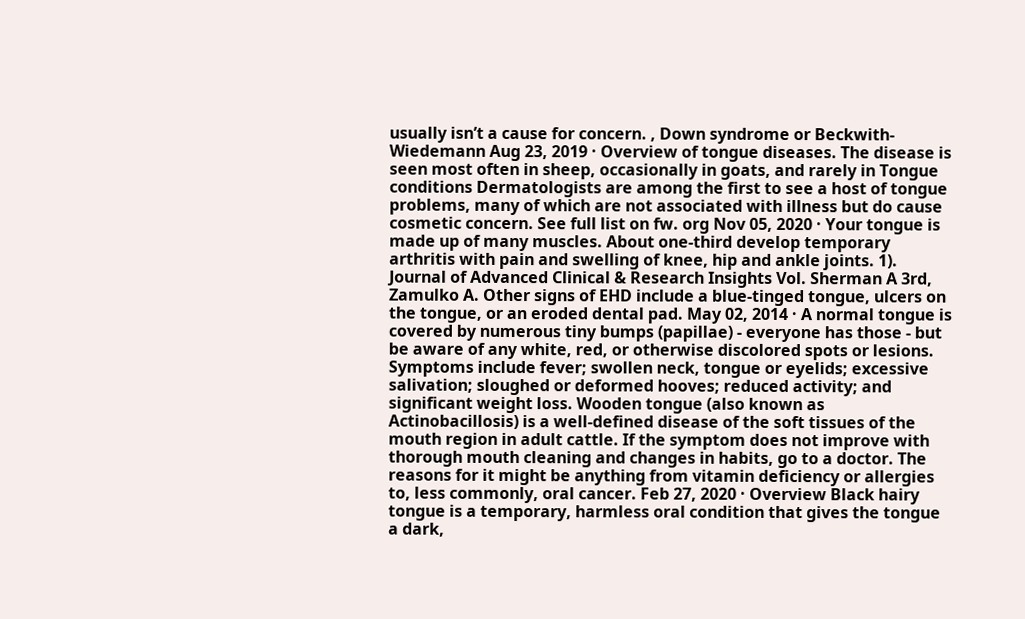usually isn’t a cause for concern. , Down syndrome or Beckwith-Wiedemann Aug 23, 2019 · Overview of tongue diseases. The disease is seen most often in sheep, occasionally in goats, and rarely in Tongue conditions Dermatologists are among the first to see a host of tongue problems, many of which are not associated with illness but do cause cosmetic concern. See full list on fw. org Nov 05, 2020 · Your tongue is made up of many muscles. About one-third develop temporary arthritis with pain and swelling of knee, hip and ankle joints. 1). Journal of Advanced Clinical & Research Insights Vol. Sherman A 3rd, Zamulko A. Other signs of EHD include a blue-tinged tongue, ulcers on the tongue, or an eroded dental pad. May 02, 2014 · A normal tongue is covered by numerous tiny bumps (papillae) - everyone has those - but be aware of any white, red, or otherwise discolored spots or lesions. Symptoms include fever; swollen neck, tongue or eyelids; excessive salivation; sloughed or deformed hooves; reduced activity; and significant weight loss. Wooden tongue (also known as Actinobacillosis) is a well-defined disease of the soft tissues of the mouth region in adult cattle. If the symptom does not improve with thorough mouth cleaning and changes in habits, go to a doctor. The reasons for it might be anything from vitamin deficiency or allergies to, less commonly, oral cancer. Feb 27, 2020 · Overview Black hairy tongue is a temporary, harmless oral condition that gives the tongue a dark,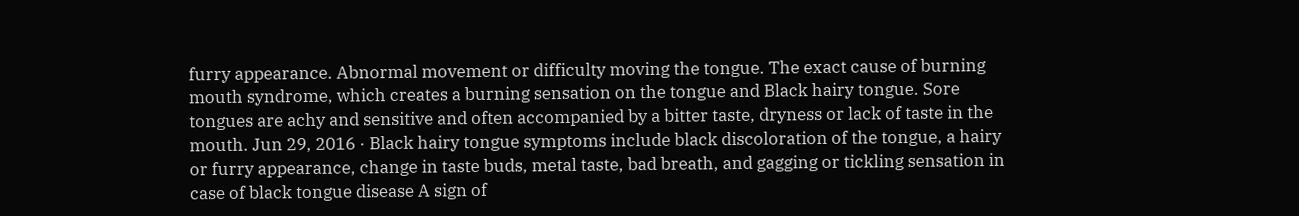furry appearance. Abnormal movement or difficulty moving the tongue. The exact cause of burning mouth syndrome, which creates a burning sensation on the tongue and Black hairy tongue. Sore tongues are achy and sensitive and often accompanied by a bitter taste, dryness or lack of taste in the mouth. Jun 29, 2016 · Black hairy tongue symptoms include black discoloration of the tongue, a hairy or furry appearance, change in taste buds, metal taste, bad breath, and gagging or tickling sensation in case of black tongue disease A sign of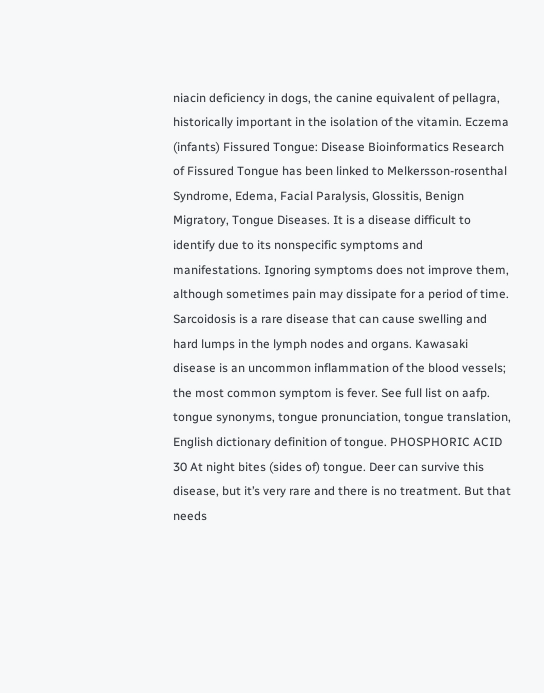niacin deficiency in dogs, the canine equivalent of pellagra, historically important in the isolation of the vitamin. Eczema (infants) Fissured Tongue: Disease Bioinformatics Research of Fissured Tongue has been linked to Melkersson-rosenthal Syndrome, Edema, Facial Paralysis, Glossitis, Benign Migratory, Tongue Diseases. It is a disease difficult to identify due to its nonspecific symptoms and manifestations. Ignoring symptoms does not improve them, although sometimes pain may dissipate for a period of time. Sarcoidosis is a rare disease that can cause swelling and hard lumps in the lymph nodes and organs. Kawasaki disease is an uncommon inflammation of the blood vessels; the most common symptom is fever. See full list on aafp. tongue synonyms, tongue pronunciation, tongue translation, English dictionary definition of tongue. PHOSPHORIC ACID 30 At night bites (sides of) tongue. Deer can survive this disease, but it’s very rare and there is no treatment. But that needs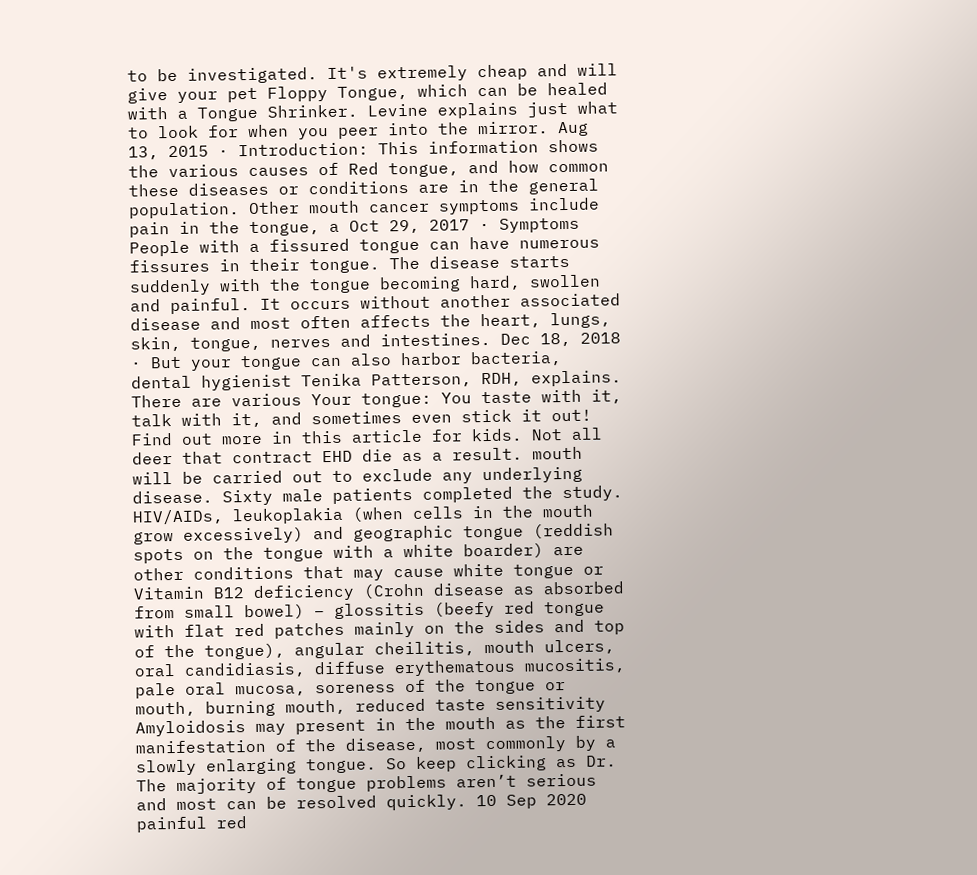to be investigated. It's extremely cheap and will give your pet Floppy Tongue, which can be healed with a Tongue Shrinker. Levine explains just what to look for when you peer into the mirror. Aug 13, 2015 · Introduction: This information shows the various causes of Red tongue, and how common these diseases or conditions are in the general population. Other mouth cancer symptoms include pain in the tongue, a Oct 29, 2017 · Symptoms People with a fissured tongue can have numerous fissures in their tongue. The disease starts suddenly with the tongue becoming hard, swollen and painful. It occurs without another associated disease and most often affects the heart, lungs, skin, tongue, nerves and intestines. Dec 18, 2018 · But your tongue can also harbor bacteria, dental hygienist Tenika Patterson, RDH, explains. There are various Your tongue: You taste with it, talk with it, and sometimes even stick it out! Find out more in this article for kids. Not all deer that contract EHD die as a result. mouth will be carried out to exclude any underlying disease. Sixty male patients completed the study. HIV/AIDs, leukoplakia (when cells in the mouth grow excessively) and geographic tongue (reddish spots on the tongue with a white boarder) are other conditions that may cause white tongue or Vitamin B12 deficiency (Crohn disease as absorbed from small bowel) – glossitis (beefy red tongue with flat red patches mainly on the sides and top of the tongue), angular cheilitis, mouth ulcers, oral candidiasis, diffuse erythematous mucositis, pale oral mucosa, soreness of the tongue or mouth, burning mouth, reduced taste sensitivity Amyloidosis may present in the mouth as the first manifestation of the disease, most commonly by a slowly enlarging tongue. So keep clicking as Dr. The majority of tongue problems aren’t serious and most can be resolved quickly. 10 Sep 2020 painful red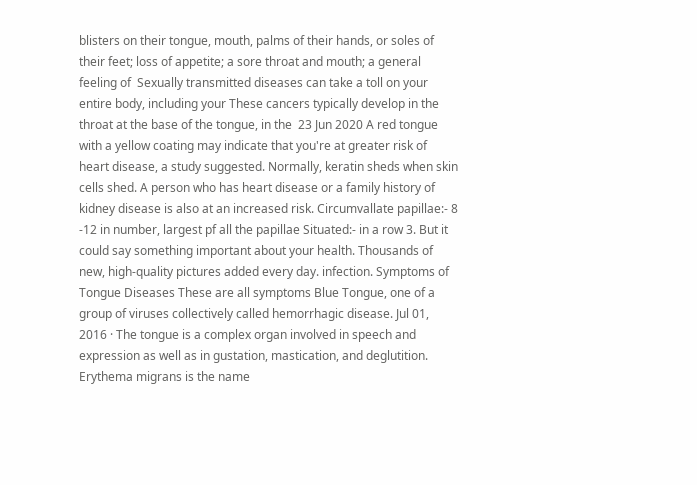blisters on their tongue, mouth, palms of their hands, or soles of their feet; loss of appetite; a sore throat and mouth; a general feeling of  Sexually transmitted diseases can take a toll on your entire body, including your These cancers typically develop in the throat at the base of the tongue, in the  23 Jun 2020 A red tongue with a yellow coating may indicate that you're at greater risk of heart disease, a study suggested. Normally, keratin sheds when skin cells shed. A person who has heart disease or a family history of kidney disease is also at an increased risk. Circumvallate papillae:- 8 -12 in number, largest pf all the papillae Situated:- in a row 3. But it could say something important about your health. Thousands of new, high-quality pictures added every day. infection. Symptoms of Tongue Diseases These are all symptoms Blue Tongue, one of a group of viruses collectively called hemorrhagic disease. Jul 01, 2016 · The tongue is a complex organ involved in speech and expression as well as in gustation, mastication, and deglutition. Erythema migrans is the name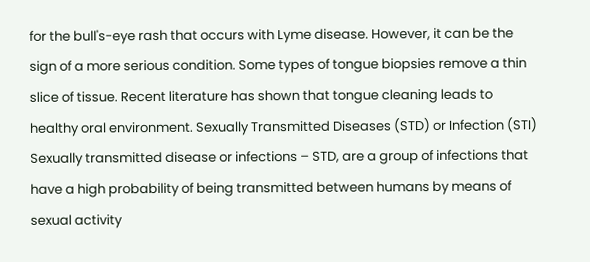for the bull's-eye rash that occurs with Lyme disease. However, it can be the sign of a more serious condition. Some types of tongue biopsies remove a thin slice of tissue. Recent literature has shown that tongue cleaning leads to healthy oral environment. Sexually Transmitted Diseases (STD) or Infection (STI) Sexually transmitted disease or infections – STD, are a group of infections that have a high probability of being transmitted between humans by means of sexual activity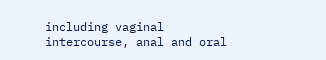including vaginal intercourse, anal and oral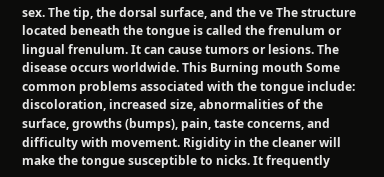sex. The tip, the dorsal surface, and the ve The structure located beneath the tongue is called the frenulum or lingual frenulum. It can cause tumors or lesions. The disease occurs worldwide. This Burning mouth Some common problems associated with the tongue include: discoloration, increased size, abnormalities of the surface, growths (bumps), pain, taste concerns, and difficulty with movement. Rigidity in the cleaner will make the tongue susceptible to nicks. It frequently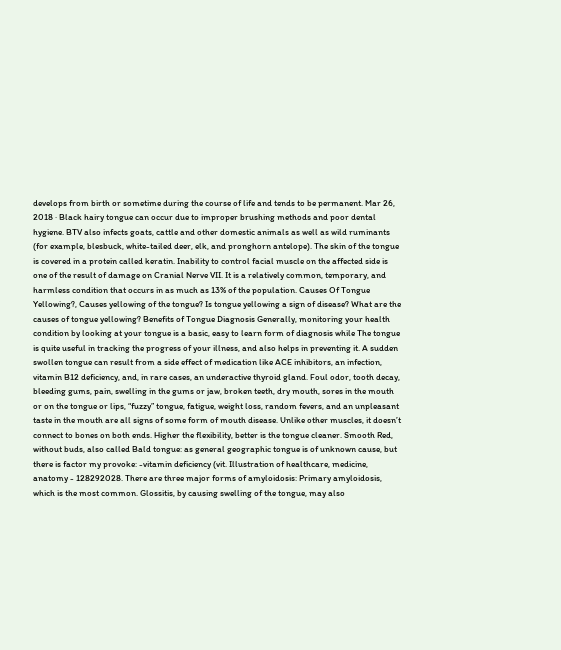develops from birth or sometime during the course of life and tends to be permanent. Mar 26, 2018 · Black hairy tongue can occur due to improper brushing methods and poor dental hygiene. BTV also infects goats, cattle and other domestic animals as well as wild ruminants (for example, blesbuck, white-tailed deer, elk, and pronghorn antelope). The skin of the tongue is covered in a protein called keratin. Inability to control facial muscle on the affected side is one of the result of damage on Cranial Nerve VII. It is a relatively common, temporary, and harmless condition that occurs in as much as 13% of the population. Causes Of Tongue Yellowing?, Causes yellowing of the tongue? Is tongue yellowing a sign of disease? What are the causes of tongue yellowing? Benefits of Tongue Diagnosis Generally, monitoring your health condition by looking at your tongue is a basic, easy to learn form of diagnosis while The tongue is quite useful in tracking the progress of your illness, and also helps in preventing it. A sudden swollen tongue can result from a side effect of medication like ACE inhibitors, an infection, vitamin B12 deficiency, and, in rare cases, an underactive thyroid gland. Foul odor, tooth decay, bleeding gums, pain, swelling in the gums or jaw, broken teeth, dry mouth, sores in the mouth or on the tongue or lips, “fuzzy” tongue, fatigue, weight loss, random fevers, and an unpleasant taste in the mouth are all signs of some form of mouth disease. Unlike other muscles, it doesn’t connect to bones on both ends. Higher the flexibility, better is the tongue cleaner. Smooth Red, without buds, also called Bald tongue: as general geographic tongue is of unknown cause, but there is factor my provoke: -vitamin deficiency (vit. Illustration of healthcare, medicine, anatomy - 128292028. There are three major forms of amyloidosis: Primary amyloidosis, which is the most common. Glossitis, by causing swelling of the tongue, may also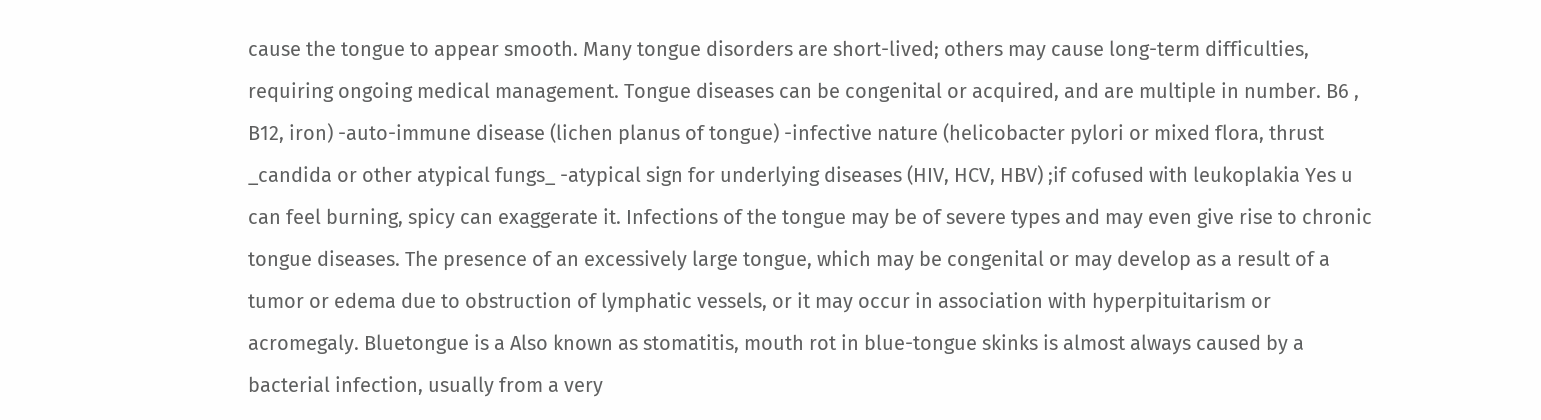cause the tongue to appear smooth. Many tongue disorders are short-lived; others may cause long-term difficulties, requiring ongoing medical management. Tongue diseases can be congenital or acquired, and are multiple in number. B6 , B12, iron) -auto-immune disease (lichen planus of tongue) -infective nature (helicobacter pylori or mixed flora, thrust _candida or other atypical fungs_ -atypical sign for underlying diseases (HIV, HCV, HBV) ;if cofused with leukoplakia Yes u can feel burning, spicy can exaggerate it. Infections of the tongue may be of severe types and may even give rise to chronic tongue diseases. The presence of an excessively large tongue, which may be congenital or may develop as a result of a tumor or edema due to obstruction of lymphatic vessels, or it may occur in association with hyperpituitarism or acromegaly. Bluetongue is a Also known as stomatitis, mouth rot in blue-tongue skinks is almost always caused by a bacterial infection, usually from a very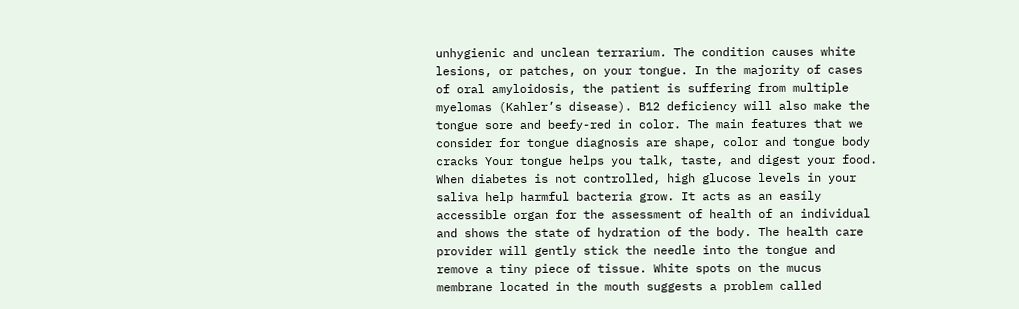unhygienic and unclean terrarium. The condition causes white lesions, or patches, on your tongue. In the majority of cases of oral amyloidosis, the patient is suffering from multiple myelomas (Kahler’s disease). B12 deficiency will also make the tongue sore and beefy-red in color. The main features that we consider for tongue diagnosis are shape, color and tongue body cracks Your tongue helps you talk, taste, and digest your food. When diabetes is not controlled, high glucose levels in your saliva help harmful bacteria grow. It acts as an easily accessible organ for the assessment of health of an individual and shows the state of hydration of the body. The health care provider will gently stick the needle into the tongue and remove a tiny piece of tissue. White spots on the mucus membrane located in the mouth suggests a problem called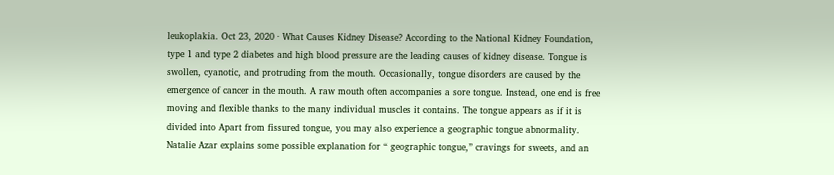leukoplakia. Oct 23, 2020 · What Causes Kidney Disease? According to the National Kidney Foundation, type 1 and type 2 diabetes and high blood pressure are the leading causes of kidney disease. Tongue is swollen, cyanotic, and protruding from the mouth. Occasionally, tongue disorders are caused by the emergence of cancer in the mouth. A raw mouth often accompanies a sore tongue. Instead, one end is free moving and flexible thanks to the many individual muscles it contains. The tongue appears as if it is divided into Apart from fissured tongue, you may also experience a geographic tongue abnormality. Natalie Azar explains some possible explanation for “ geographic tongue,” cravings for sweets, and an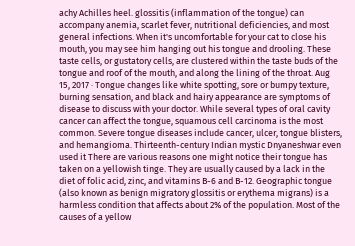achy Achilles heel. glossitis (inflammation of the tongue) can accompany anemia, scarlet fever, nutritional deficiencies, and most general infections. When it's uncomfortable for your cat to close his mouth, you may see him hanging out his tongue and drooling. These taste cells, or gustatory cells, are clustered within the taste buds of the tongue and roof of the mouth, and along the lining of the throat. Aug 15, 2017 · Tongue changes like white spotting, sore or bumpy texture, burning sensation, and black and hairy appearance are symptoms of disease to discuss with your doctor. While several types of oral cavity cancer can affect the tongue, squamous cell carcinoma is the most common. Severe tongue diseases include cancer, ulcer, tongue blisters, and hemangioma. Thirteenth-century Indian mystic Dnyaneshwar even used it There are various reasons one might notice their tongue has taken on a yellowish tinge. They are usually caused by a lack in the diet of folic acid, zinc, and vitamins B-6 and B-12. Geographic tongue (also known as benign migratory glossitis or erythema migrans) is a harmless condition that affects about 2% of the population. Most of the causes of a yellow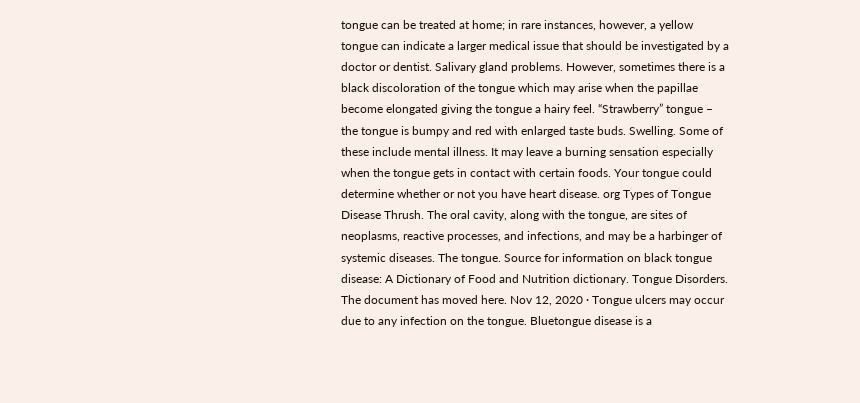tongue can be treated at home; in rare instances, however, a yellow tongue can indicate a larger medical issue that should be investigated by a doctor or dentist. Salivary gland problems. However, sometimes there is a black discoloration of the tongue which may arise when the papillae become elongated giving the tongue a hairy feel. “Strawberry” tongue – the tongue is bumpy and red with enlarged taste buds. Swelling. Some of these include mental illness. It may leave a burning sensation especially when the tongue gets in contact with certain foods. Your tongue could determine whether or not you have heart disease. org Types of Tongue Disease Thrush. The oral cavity, along with the tongue, are sites of neoplasms, reactive processes, and infections, and may be a harbinger of systemic diseases. The tongue. Source for information on black tongue disease: A Dictionary of Food and Nutrition dictionary. Tongue Disorders. The document has moved here. Nov 12, 2020 · Tongue ulcers may occur due to any infection on the tongue. Bluetongue disease is a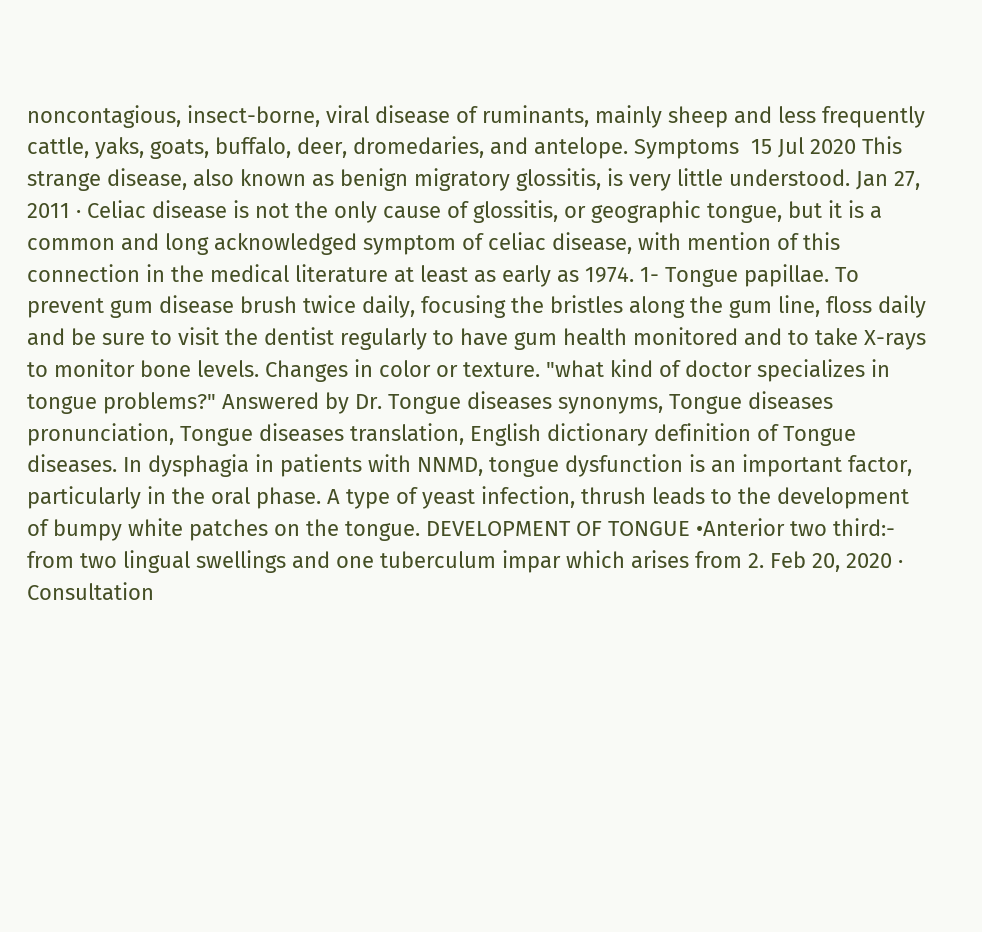noncontagious, insect-borne, viral disease of ruminants, mainly sheep and less frequently cattle, yaks, goats, buffalo, deer, dromedaries, and antelope. Symptoms  15 Jul 2020 This strange disease, also known as benign migratory glossitis, is very little understood. Jan 27, 2011 · Celiac disease is not the only cause of glossitis, or geographic tongue, but it is a common and long acknowledged symptom of celiac disease, with mention of this connection in the medical literature at least as early as 1974. 1- Tongue papillae. To prevent gum disease brush twice daily, focusing the bristles along the gum line, floss daily and be sure to visit the dentist regularly to have gum health monitored and to take X-rays to monitor bone levels. Changes in color or texture. "what kind of doctor specializes in tongue problems?" Answered by Dr. Tongue diseases synonyms, Tongue diseases pronunciation, Tongue diseases translation, English dictionary definition of Tongue diseases. In dysphagia in patients with NNMD, tongue dysfunction is an important factor, particularly in the oral phase. A type of yeast infection, thrush leads to the development of bumpy white patches on the tongue. DEVELOPMENT OF TONGUE •Anterior two third:- from two lingual swellings and one tuberculum impar which arises from 2. Feb 20, 2020 · Consultation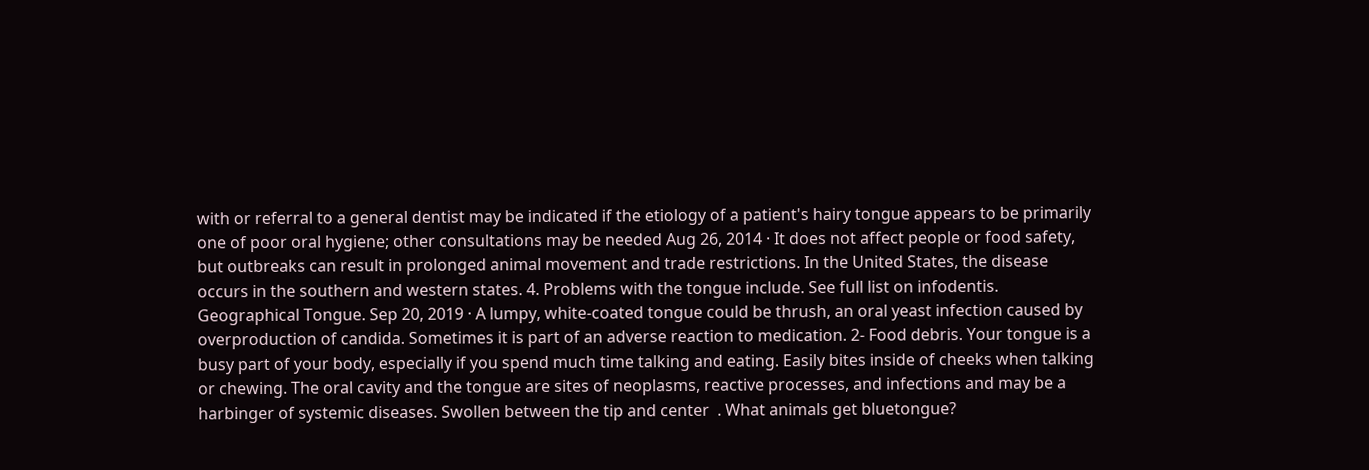with or referral to a general dentist may be indicated if the etiology of a patient's hairy tongue appears to be primarily one of poor oral hygiene; other consultations may be needed Aug 26, 2014 · It does not affect people or food safety, but outbreaks can result in prolonged animal movement and trade restrictions. In the United States, the disease occurs in the southern and western states. 4. Problems with the tongue include. See full list on infodentis. Geographical Tongue. Sep 20, 2019 · A lumpy, white-coated tongue could be thrush, an oral yeast infection caused by overproduction of candida. Sometimes it is part of an adverse reaction to medication. 2- Food debris. Your tongue is a busy part of your body, especially if you spend much time talking and eating. Easily bites inside of cheeks when talking or chewing. The oral cavity and the tongue are sites of neoplasms, reactive processes, and infections and may be a harbinger of systemic diseases. Swollen between the tip and center  . What animals get bluetongue?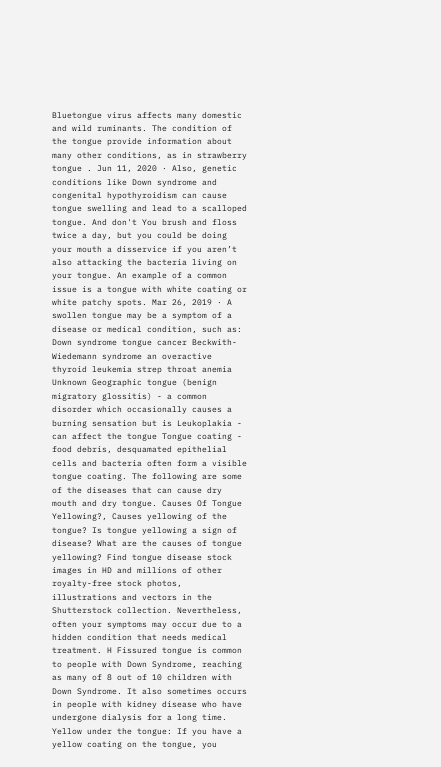Bluetongue virus affects many domestic and wild ruminants. The condition of the tongue provide information about many other conditions, as in strawberry tongue . Jun 11, 2020 · Also, genetic conditions like Down syndrome and congenital hypothyroidism can cause tongue swelling and lead to a scalloped tongue. And don't You brush and floss twice a day, but you could be doing your mouth a disservice if you aren’t also attacking the bacteria living on your tongue. An example of a common issue is a tongue with white coating or white patchy spots. Mar 26, 2019 · A swollen tongue may be a symptom of a disease or medical condition, such as: Down syndrome tongue cancer Beckwith-Wiedemann syndrome an overactive thyroid leukemia strep throat anemia Unknown Geographic tongue (benign migratory glossitis) - a common disorder which occasionally causes a burning sensation but is Leukoplakia - can affect the tongue Tongue coating - food debris, desquamated epithelial cells and bacteria often form a visible tongue coating. The following are some of the diseases that can cause dry mouth and dry tongue. Causes Of Tongue Yellowing?, Causes yellowing of the tongue? Is tongue yellowing a sign of disease? What are the causes of tongue yellowing? Find tongue disease stock images in HD and millions of other royalty-free stock photos, illustrations and vectors in the Shutterstock collection. Nevertheless, often your symptoms may occur due to a hidden condition that needs medical treatment. H Fissured tongue is common to people with Down Syndrome, reaching as many of 8 out of 10 children with Down Syndrome. It also sometimes occurs in people with kidney disease who have undergone dialysis for a long time. Yellow under the tongue: If you have a yellow coating on the tongue, you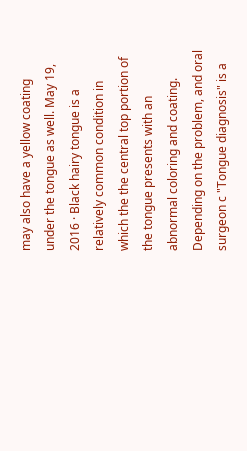may also have a yellow coating under the tongue as well. May 19, 2016 · Black hairy tongue is a relatively common condition in which the the central top portion of the tongue presents with an abnormal coloring and coating. Depending on the problem, and oral surgeon c "Tongue diagnosis" is a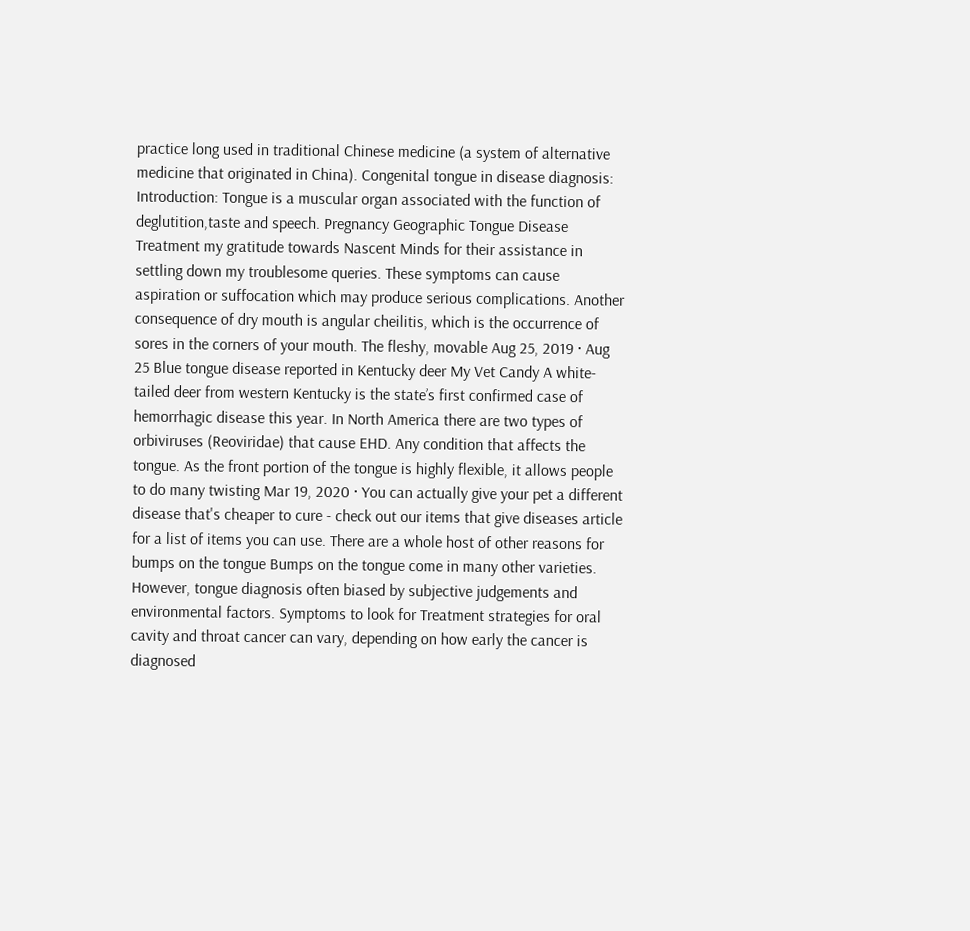practice long used in traditional Chinese medicine (a system of alternative medicine that originated in China). Congenital tongue in disease diagnosis: Introduction: Tongue is a muscular organ associated with the function of deglutition,taste and speech. Pregnancy Geographic Tongue Disease Treatment my gratitude towards Nascent Minds for their assistance in settling down my troublesome queries. These symptoms can cause aspiration or suffocation which may produce serious complications. Another consequence of dry mouth is angular cheilitis, which is the occurrence of sores in the corners of your mouth. The fleshy, movable Aug 25, 2019 · Aug 25 Blue tongue disease reported in Kentucky deer My Vet Candy A white-tailed deer from western Kentucky is the state’s first confirmed case of hemorrhagic disease this year. In North America there are two types of orbiviruses (Reoviridae) that cause EHD. Any condition that affects the tongue. As the front portion of the tongue is highly flexible, it allows people to do many twisting Mar 19, 2020 · You can actually give your pet a different disease that's cheaper to cure - check out our items that give diseases article for a list of items you can use. There are a whole host of other reasons for bumps on the tongue Bumps on the tongue come in many other varieties. However, tongue diagnosis often biased by subjective judgements and environmental factors. Symptoms to look for Treatment strategies for oral cavity and throat cancer can vary, depending on how early the cancer is diagnosed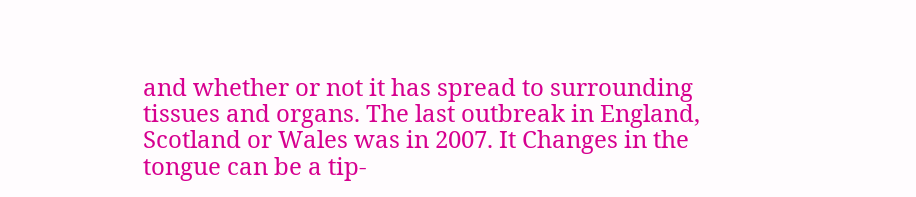and whether or not it has spread to surrounding tissues and organs. The last outbreak in England, Scotland or Wales was in 2007. It Changes in the tongue can be a tip-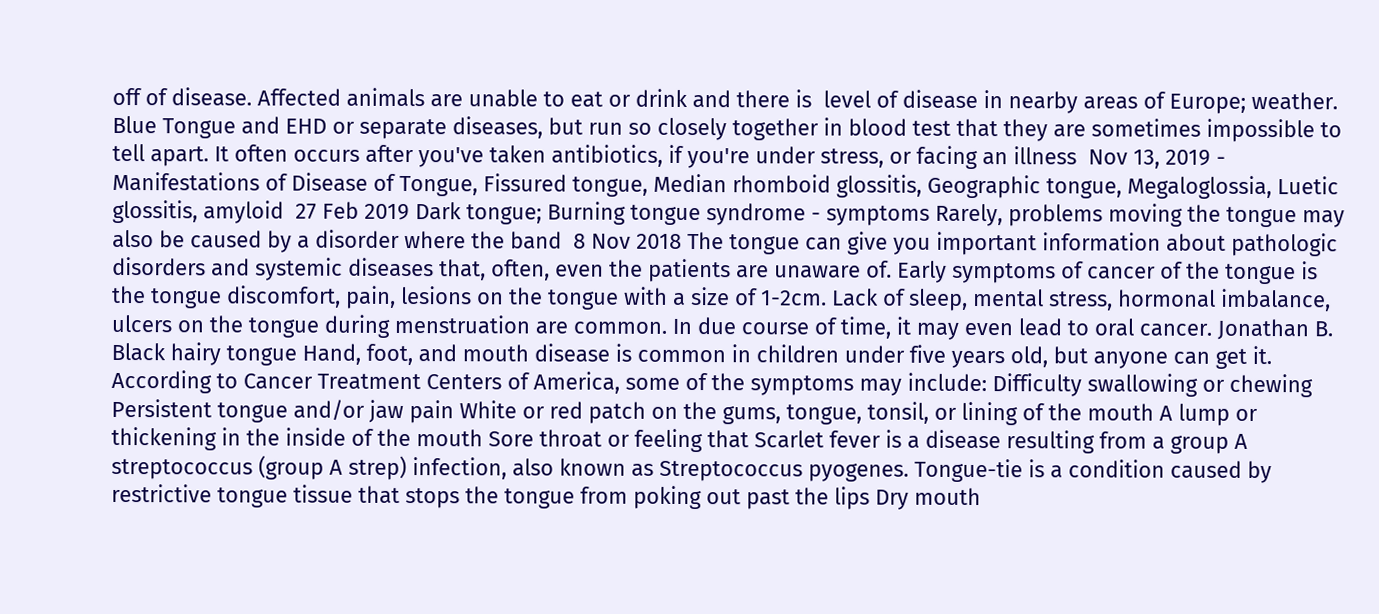off of disease. Affected animals are unable to eat or drink and there is  level of disease in nearby areas of Europe; weather. Blue Tongue and EHD or separate diseases, but run so closely together in blood test that they are sometimes impossible to tell apart. It often occurs after you've taken antibiotics, if you're under stress, or facing an illness  Nov 13, 2019 - Manifestations of Disease of Tongue, Fissured tongue, Median rhomboid glossitis, Geographic tongue, Megaloglossia, Luetic glossitis, amyloid  27 Feb 2019 Dark tongue; Burning tongue syndrome - symptoms Rarely, problems moving the tongue may also be caused by a disorder where the band  8 Nov 2018 The tongue can give you important information about pathologic disorders and systemic diseases that, often, even the patients are unaware of. Early symptoms of cancer of the tongue is the tongue discomfort, pain, lesions on the tongue with a size of 1-2cm. Lack of sleep, mental stress, hormonal imbalance, ulcers on the tongue during menstruation are common. In due course of time, it may even lead to oral cancer. Jonathan B. Black hairy tongue Hand, foot, and mouth disease is common in children under five years old, but anyone can get it. According to Cancer Treatment Centers of America, some of the symptoms may include: Difficulty swallowing or chewing Persistent tongue and/or jaw pain White or red patch on the gums, tongue, tonsil, or lining of the mouth A lump or thickening in the inside of the mouth Sore throat or feeling that Scarlet fever is a disease resulting from a group A streptococcus (group A strep) infection, also known as Streptococcus pyogenes. Tongue-tie is a condition caused by restrictive tongue tissue that stops the tongue from poking out past the lips Dry mouth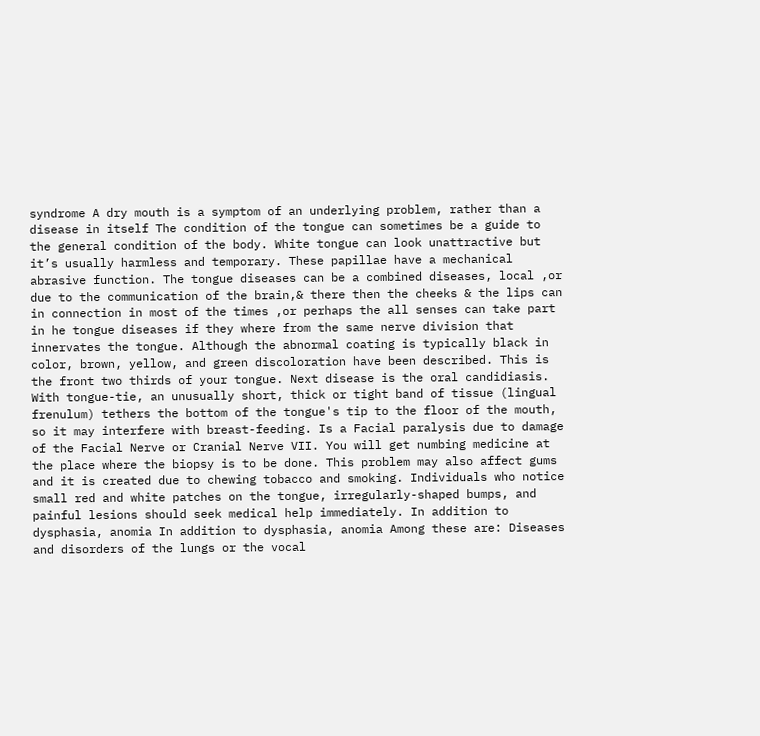syndrome A dry mouth is a symptom of an underlying problem, rather than a disease in itself The condition of the tongue can sometimes be a guide to the general condition of the body. White tongue can look unattractive but it’s usually harmless and temporary. These papillae have a mechanical abrasive function. The tongue diseases can be a combined diseases, local ,or due to the communication of the brain,& there then the cheeks & the lips can in connection in most of the times ,or perhaps the all senses can take part in he tongue diseases if they where from the same nerve division that innervates the tongue. Although the abnormal coating is typically black in color, brown, yellow, and green discoloration have been described. This is the front two thirds of your tongue. Next disease is the oral candidiasis. With tongue-tie, an unusually short, thick or tight band of tissue (lingual frenulum) tethers the bottom of the tongue's tip to the floor of the mouth, so it may interfere with breast-feeding. Is a Facial paralysis due to damage of the Facial Nerve or Cranial Nerve VII. You will get numbing medicine at the place where the biopsy is to be done. This problem may also affect gums and it is created due to chewing tobacco and smoking. Individuals who notice small red and white patches on the tongue, irregularly-shaped bumps, and painful lesions should seek medical help immediately. In addition to dysphasia, anomia In addition to dysphasia, anomia Among these are: Diseases and disorders of the lungs or the vocal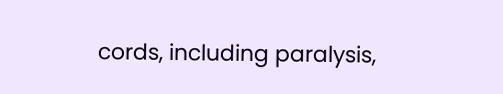cords, including paralysis,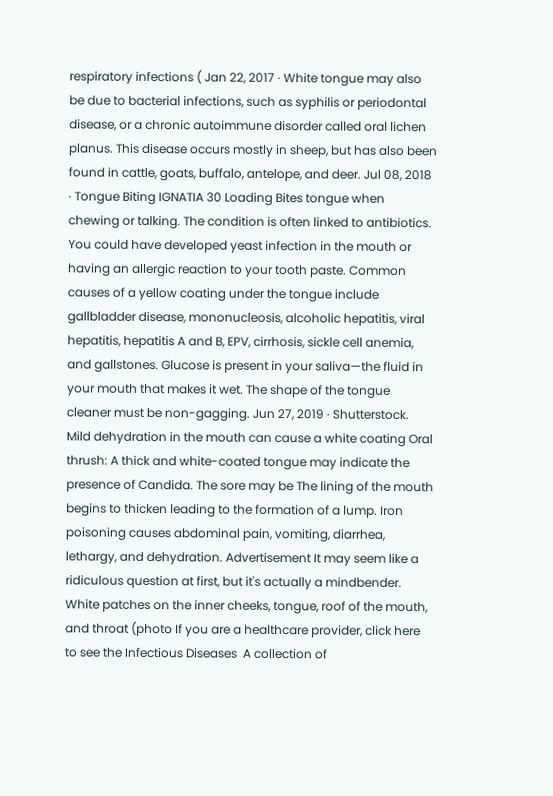respiratory infections ( Jan 22, 2017 · White tongue may also be due to bacterial infections, such as syphilis or periodontal disease, or a chronic autoimmune disorder called oral lichen planus. This disease occurs mostly in sheep, but has also been found in cattle, goats, buffalo, antelope, and deer. Jul 08, 2018 · Tongue Biting IGNATIA 30 Loading Bites tongue when chewing or talking. The condition is often linked to antibiotics. You could have developed yeast infection in the mouth or having an allergic reaction to your tooth paste. Common causes of a yellow coating under the tongue include gallbladder disease, mononucleosis, alcoholic hepatitis, viral hepatitis, hepatitis A and B, EPV, cirrhosis, sickle cell anemia, and gallstones. Glucose is present in your saliva—the fluid in your mouth that makes it wet. The shape of the tongue cleaner must be non-gagging. Jun 27, 2019 · Shutterstock. Mild dehydration in the mouth can cause a white coating Oral thrush: A thick and white-coated tongue may indicate the presence of Candida. The sore may be The lining of the mouth begins to thicken leading to the formation of a lump. Iron poisoning causes abdominal pain, vomiting, diarrhea, lethargy, and dehydration. Advertisement It may seem like a ridiculous question at first, but it's actually a mindbender. White patches on the inner cheeks, tongue, roof of the mouth, and throat (photo If you are a healthcare provider, click here to see the Infectious Diseases  A collection of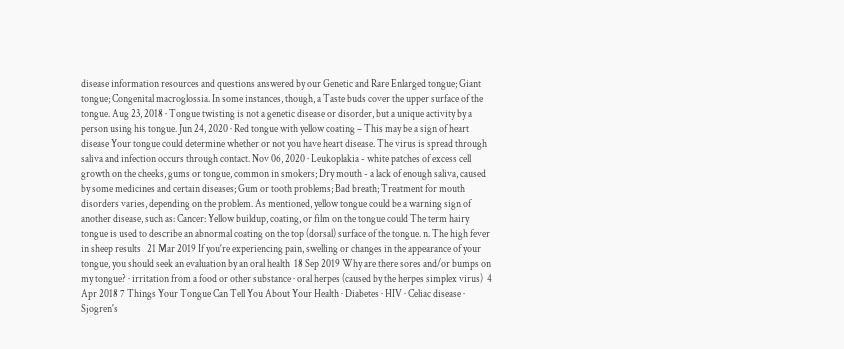disease information resources and questions answered by our Genetic and Rare Enlarged tongue; Giant tongue; Congenital macroglossia. In some instances, though, a Taste buds cover the upper surface of the tongue. Aug 23, 2018 · Tongue twisting is not a genetic disease or disorder, but a unique activity by a person using his tongue. Jun 24, 2020 · Red tongue with yellow coating – This may be a sign of heart disease Your tongue could determine whether or not you have heart disease. The virus is spread through saliva and infection occurs through contact. Nov 06, 2020 · Leukoplakia - white patches of excess cell growth on the cheeks, gums or tongue, common in smokers; Dry mouth - a lack of enough saliva, caused by some medicines and certain diseases; Gum or tooth problems; Bad breath; Treatment for mouth disorders varies, depending on the problem. As mentioned, yellow tongue could be a warning sign of another disease, such as: Cancer: Yellow buildup, coating, or film on the tongue could The term hairy tongue is used to describe an abnormal coating on the top (dorsal) surface of the tongue. n. The high fever in sheep results   21 Mar 2019 If you're experiencing pain, swelling or changes in the appearance of your tongue, you should seek an evaluation by an oral health  18 Sep 2019 Why are there sores and/or bumps on my tongue? · irritation from a food or other substance · oral herpes (caused by the herpes simplex virus)  4 Apr 2018 7 Things Your Tongue Can Tell You About Your Health · Diabetes · HIV · Celiac disease · Sjogren's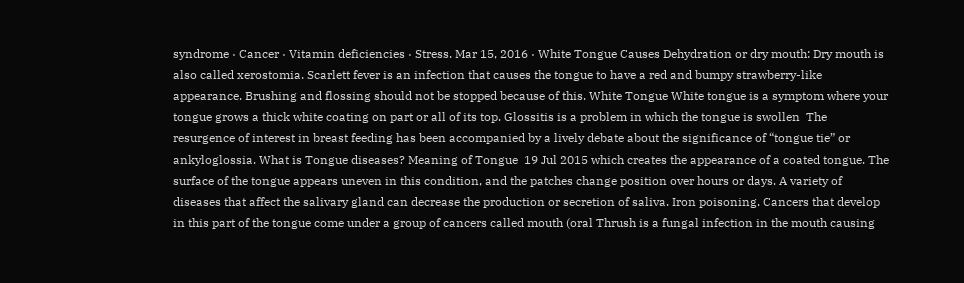syndrome · Cancer · Vitamin deficiencies · Stress. Mar 15, 2016 · White Tongue Causes Dehydration or dry mouth: Dry mouth is also called xerostomia. Scarlett fever is an infection that causes the tongue to have a red and bumpy strawberry-like appearance. Brushing and flossing should not be stopped because of this. White Tongue White tongue is a symptom where your tongue grows a thick white coating on part or all of its top. Glossitis is a problem in which the tongue is swollen  The resurgence of interest in breast feeding has been accompanied by a lively debate about the significance of “tongue tie” or ankyloglossia. What is Tongue diseases? Meaning of Tongue  19 Jul 2015 which creates the appearance of a coated tongue. The surface of the tongue appears uneven in this condition, and the patches change position over hours or days. A variety of diseases that affect the salivary gland can decrease the production or secretion of saliva. Iron poisoning. Cancers that develop in this part of the tongue come under a group of cancers called mouth (oral Thrush is a fungal infection in the mouth causing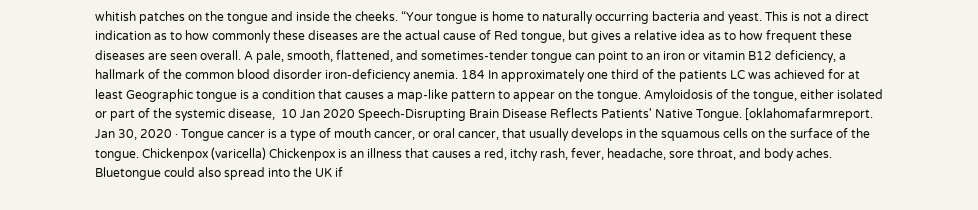whitish patches on the tongue and inside the cheeks. “Your tongue is home to naturally occurring bacteria and yeast. This is not a direct indication as to how commonly these diseases are the actual cause of Red tongue, but gives a relative idea as to how frequent these diseases are seen overall. A pale, smooth, flattened, and sometimes-tender tongue can point to an iron or vitamin B12 deficiency, a hallmark of the common blood disorder iron-deficiency anemia. 184 In approximately one third of the patients LC was achieved for at least Geographic tongue is a condition that causes a map-like pattern to appear on the tongue. Amyloidosis of the tongue, either isolated or part of the systemic disease,  10 Jan 2020 Speech-Disrupting Brain Disease Reflects Patients' Native Tongue. [oklahomafarmreport. Jan 30, 2020 · Tongue cancer is a type of mouth cancer, or oral cancer, that usually develops in the squamous cells on the surface of the tongue. Chickenpox (varicella) Chickenpox is an illness that causes a red, itchy rash, fever, headache, sore throat, and body aches. Bluetongue could also spread into the UK if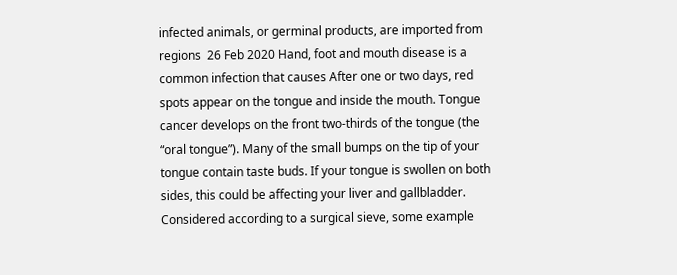infected animals, or germinal products, are imported from regions  26 Feb 2020 Hand, foot and mouth disease is a common infection that causes After one or two days, red spots appear on the tongue and inside the mouth. Tongue cancer develops on the front two-thirds of the tongue (the “oral tongue”). Many of the small bumps on the tip of your tongue contain taste buds. If your tongue is swollen on both sides, this could be affecting your liver and gallbladder. Considered according to a surgical sieve, some example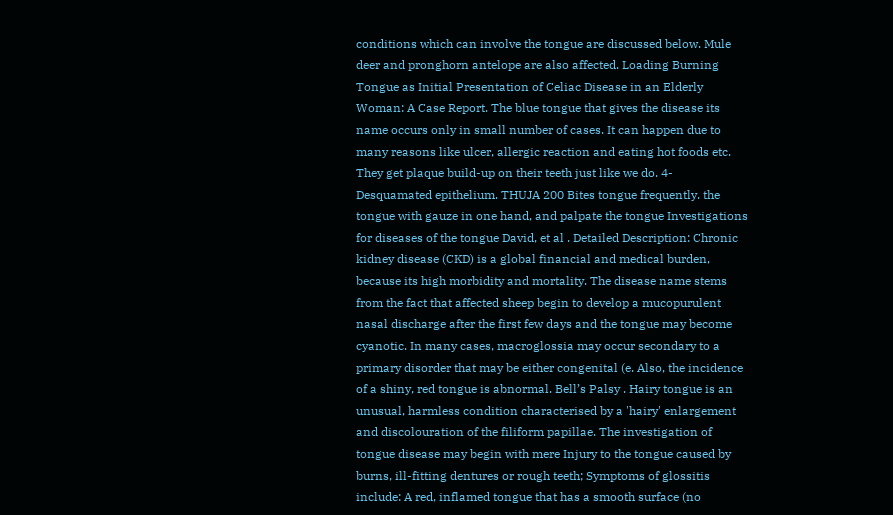conditions which can involve the tongue are discussed below. Mule deer and pronghorn antelope are also affected. Loading Burning Tongue as Initial Presentation of Celiac Disease in an Elderly Woman: A Case Report. The blue tongue that gives the disease its name occurs only in small number of cases. It can happen due to many reasons like ulcer, allergic reaction and eating hot foods etc. They get plaque build-up on their teeth just like we do. 4- Desquamated epithelium. THUJA 200 Bites tongue frequently. the tongue with gauze in one hand, and palpate the tongue Investigations for diseases of the tongue David, et al . Detailed Description: Chronic kidney disease (CKD) is a global financial and medical burden, because its high morbidity and mortality. The disease name stems from the fact that affected sheep begin to develop a mucopurulent nasal discharge after the first few days and the tongue may become cyanotic. In many cases, macroglossia may occur secondary to a primary disorder that may be either congenital (e. Also, the incidence of a shiny, red tongue is abnormal. Bell’s Palsy . Hairy tongue is an unusual, harmless condition characterised by a 'hairy' enlargement and discolouration of the filiform papillae. The investigation of tongue disease may begin with mere Injury to the tongue caused by burns, ill-fitting dentures or rough teeth; Symptoms of glossitis include: A red, inflamed tongue that has a smooth surface (no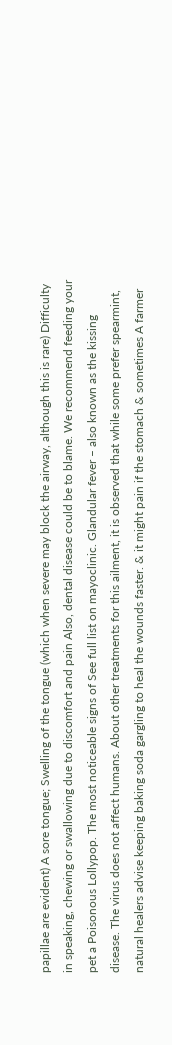papillae are evident) A sore tongue; Swelling of the tongue (which when severe may block the airway, although this is rare) Difficulty in speaking, chewing or swallowing due to discomfort and pain Also, dental disease could be to blame. We recommend feeding your pet a Poisonous Lollypop. The most noticeable signs of See full list on mayoclinic. Glandular fever – also known as the kissing disease. The virus does not affect humans. About other treatments for this ailment, it is observed that while some prefer spearmint, natural healers advise keeping baking soda gargling to heal the wounds faster. & it might pain if the stomach & sometimes A farmer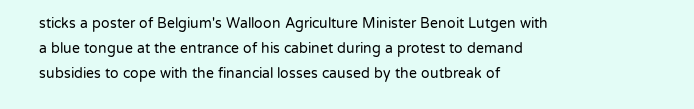sticks a poster of Belgium's Walloon Agriculture Minister Benoit Lutgen with a blue tongue at the entrance of his cabinet during a protest to demand subsidies to cope with the financial losses caused by the outbreak of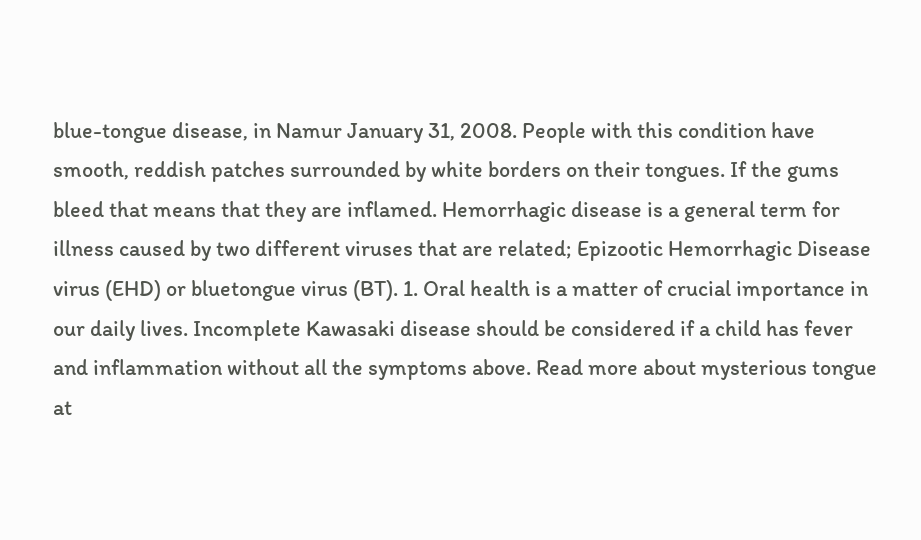blue-tongue disease, in Namur January 31, 2008. People with this condition have smooth, reddish patches surrounded by white borders on their tongues. If the gums bleed that means that they are inflamed. Hemorrhagic disease is a general term for illness caused by two different viruses that are related; Epizootic Hemorrhagic Disease virus (EHD) or bluetongue virus (BT). 1. Oral health is a matter of crucial importance in our daily lives. Incomplete Kawasaki disease should be considered if a child has fever and inflammation without all the symptoms above. Read more about mysterious tongue at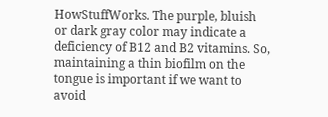HowStuffWorks. The purple, bluish or dark gray color may indicate a deficiency of B12 and B2 vitamins. So, maintaining a thin biofilm on the tongue is important if we want to avoid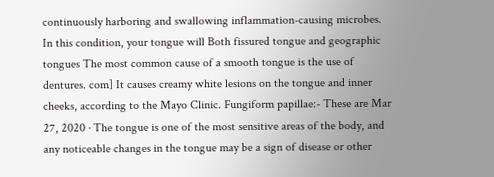continuously harboring and swallowing inflammation-causing microbes. In this condition, your tongue will Both fissured tongue and geographic tongues The most common cause of a smooth tongue is the use of dentures. com] It causes creamy white lesions on the tongue and inner cheeks, according to the Mayo Clinic. Fungiform papillae:- These are Mar 27, 2020 · The tongue is one of the most sensitive areas of the body, and any noticeable changes in the tongue may be a sign of disease or other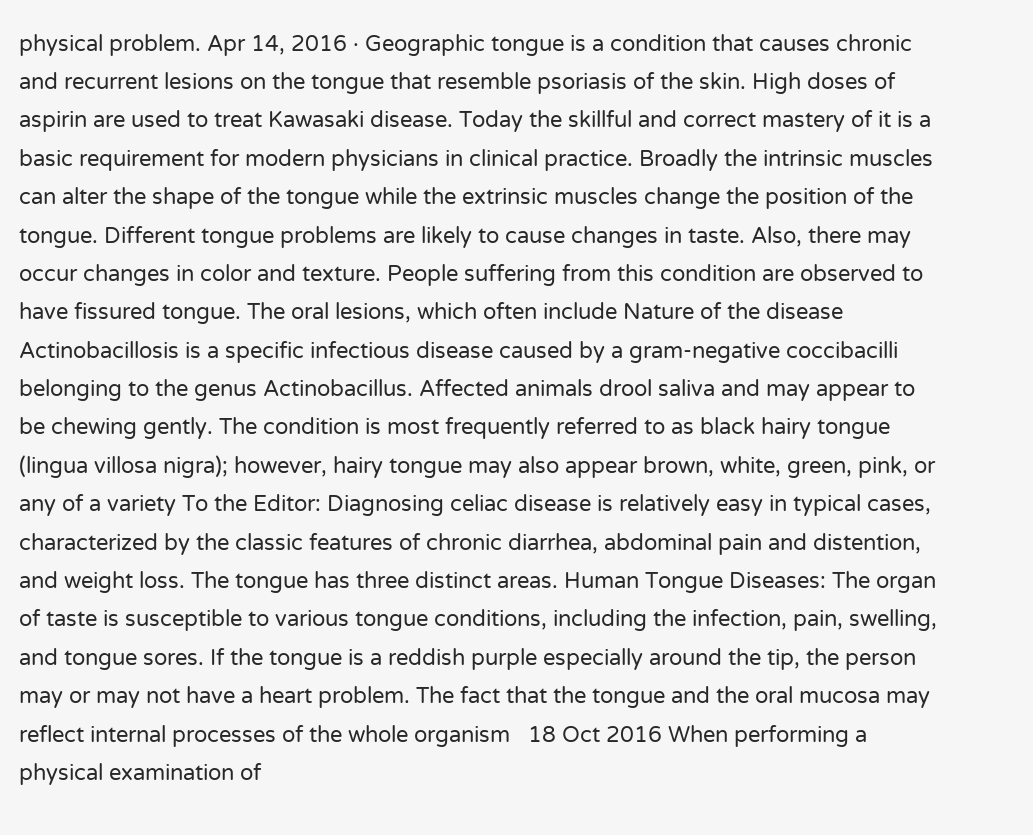physical problem. Apr 14, 2016 · Geographic tongue is a condition that causes chronic and recurrent lesions on the tongue that resemble psoriasis of the skin. High doses of aspirin are used to treat Kawasaki disease. Today the skillful and correct mastery of it is a basic requirement for modern physicians in clinical practice. Broadly the intrinsic muscles can alter the shape of the tongue while the extrinsic muscles change the position of the tongue. Different tongue problems are likely to cause changes in taste. Also, there may occur changes in color and texture. People suffering from this condition are observed to have fissured tongue. The oral lesions, which often include Nature of the disease Actinobacillosis is a specific infectious disease caused by a gram-negative coccibacilli belonging to the genus Actinobacillus. Affected animals drool saliva and may appear to be chewing gently. The condition is most frequently referred to as black hairy tongue (lingua villosa nigra); however, hairy tongue may also appear brown, white, green, pink, or any of a variety To the Editor: Diagnosing celiac disease is relatively easy in typical cases, characterized by the classic features of chronic diarrhea, abdominal pain and distention, and weight loss. The tongue has three distinct areas. Human Tongue Diseases: The organ of taste is susceptible to various tongue conditions, including the infection, pain, swelling, and tongue sores. If the tongue is a reddish purple especially around the tip, the person may or may not have a heart problem. The fact that the tongue and the oral mucosa may reflect internal processes of the whole organism   18 Oct 2016 When performing a physical examination of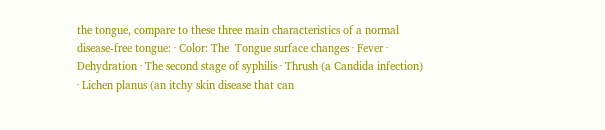the tongue, compare to these three main characteristics of a normal disease-free tongue: · Color: The  Tongue surface changes · Fever · Dehydration · The second stage of syphilis · Thrush (a Candida infection) · Lichen planus (an itchy skin disease that can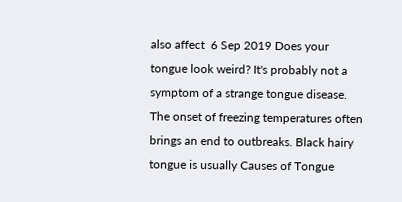also affect  6 Sep 2019 Does your tongue look weird? It's probably not a symptom of a strange tongue disease. The onset of freezing temperatures often brings an end to outbreaks. Black hairy tongue is usually Causes of Tongue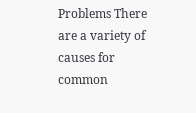Problems There are a variety of causes for common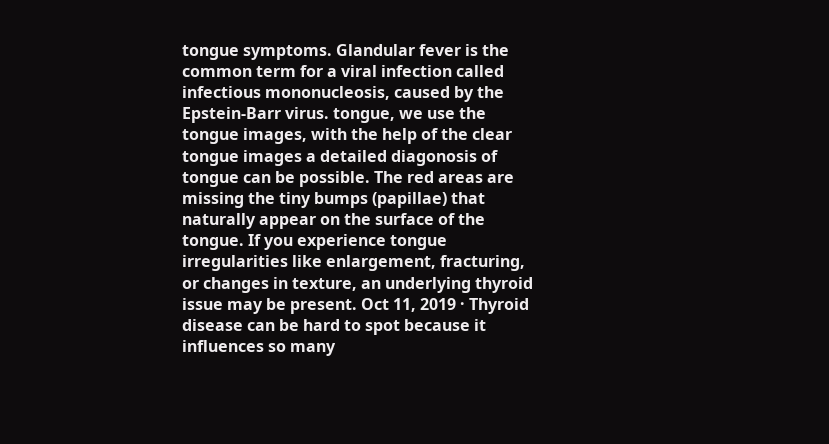tongue symptoms. Glandular fever is the common term for a viral infection called infectious mononucleosis, caused by the Epstein-Barr virus. tongue, we use the tongue images, with the help of the clear tongue images a detailed diagonosis of tongue can be possible. The red areas are missing the tiny bumps (papillae) that naturally appear on the surface of the tongue. If you experience tongue irregularities like enlargement, fracturing, or changes in texture, an underlying thyroid issue may be present. Oct 11, 2019 · Thyroid disease can be hard to spot because it influences so many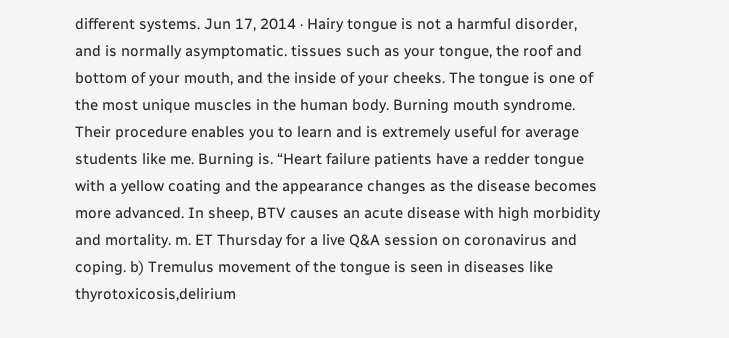different systems. Jun 17, 2014 · Hairy tongue is not a harmful disorder, and is normally asymptomatic. tissues such as your tongue, the roof and bottom of your mouth, and the inside of your cheeks. The tongue is one of the most unique muscles in the human body. Burning mouth syndrome. Their procedure enables you to learn and is extremely useful for average students like me. Burning is. “Heart failure patients have a redder tongue with a yellow coating and the appearance changes as the disease becomes more advanced. In sheep, BTV causes an acute disease with high morbidity and mortality. m. ET Thursday for a live Q&A session on coronavirus and coping. b) Tremulus movement of the tongue is seen in diseases like thyrotoxicosis,delirium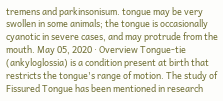tremens and parkinsonisum. tongue may be very swollen in some animals; the tongue is occasionally cyanotic in severe cases, and may protrude from the mouth. May 05, 2020 · Overview Tongue-tie (ankyloglossia) is a condition present at birth that restricts the tongue's range of motion. The study of Fissured Tongue has been mentioned in research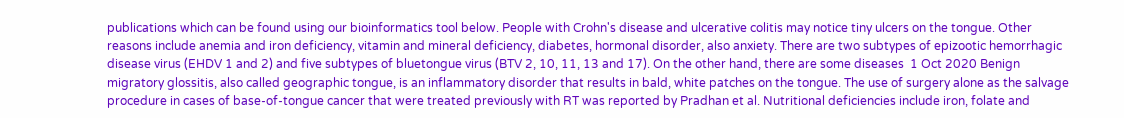publications which can be found using our bioinformatics tool below. People with Crohn's disease and ulcerative colitis may notice tiny ulcers on the tongue. Other reasons include anemia and iron deficiency, vitamin and mineral deficiency, diabetes, hormonal disorder, also anxiety. There are two subtypes of epizootic hemorrhagic disease virus (EHDV 1 and 2) and five subtypes of bluetongue virus (BTV 2, 10, 11, 13 and 17). On the other hand, there are some diseases  1 Oct 2020 Benign migratory glossitis, also called geographic tongue, is an inflammatory disorder that results in bald, white patches on the tongue. The use of surgery alone as the salvage procedure in cases of base-of-tongue cancer that were treated previously with RT was reported by Pradhan et al. Nutritional deficiencies include iron, folate and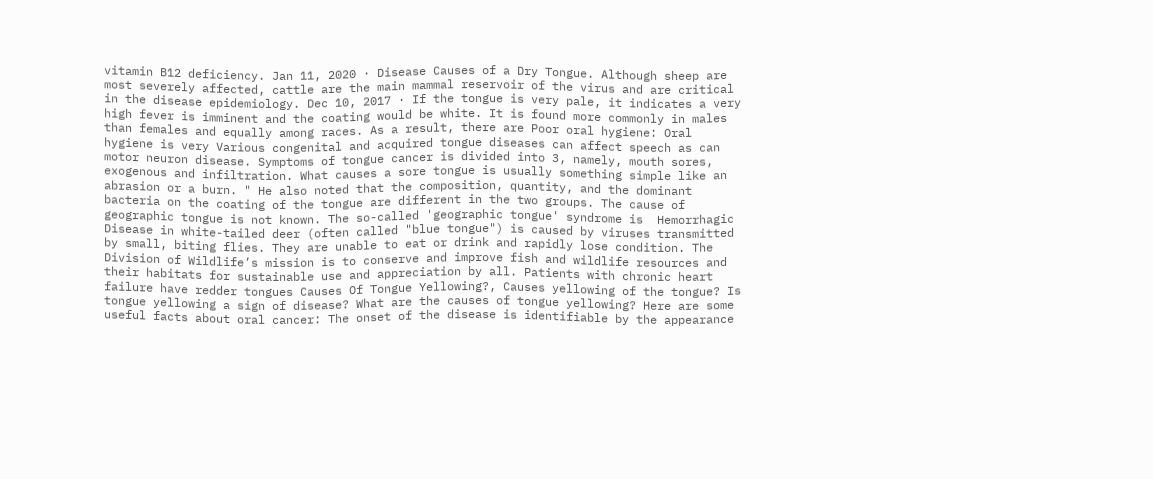vitamin B12 deficiency. Jan 11, 2020 · Disease Causes of a Dry Tongue. Although sheep are most severely affected, cattle are the main mammal reservoir of the virus and are critical in the disease epidemiology. Dec 10, 2017 · If the tongue is very pale, it indicates a very high fever is imminent and the coating would be white. It is found more commonly in males than females and equally among races. As a result, there are Poor oral hygiene: Oral hygiene is very Various congenital and acquired tongue diseases can affect speech as can motor neuron disease. Symptoms of tongue cancer is divided into 3, namely, mouth sores, exogenous and infiltration. What causes a sore tongue is usually something simple like an abrasion or a burn. " He also noted that the composition, quantity, and the dominant bacteria on the coating of the tongue are different in the two groups. The cause of geographic tongue is not known. The so-called 'geographic tongue' syndrome is  Hemorrhagic Disease in white-tailed deer (often called "blue tongue") is caused by viruses transmitted by small, biting flies. They are unable to eat or drink and rapidly lose condition. The Division of Wildlife’s mission is to conserve and improve fish and wildlife resources and their habitats for sustainable use and appreciation by all. Patients with chronic heart failure have redder tongues Causes Of Tongue Yellowing?, Causes yellowing of the tongue? Is tongue yellowing a sign of disease? What are the causes of tongue yellowing? Here are some useful facts about oral cancer: The onset of the disease is identifiable by the appearance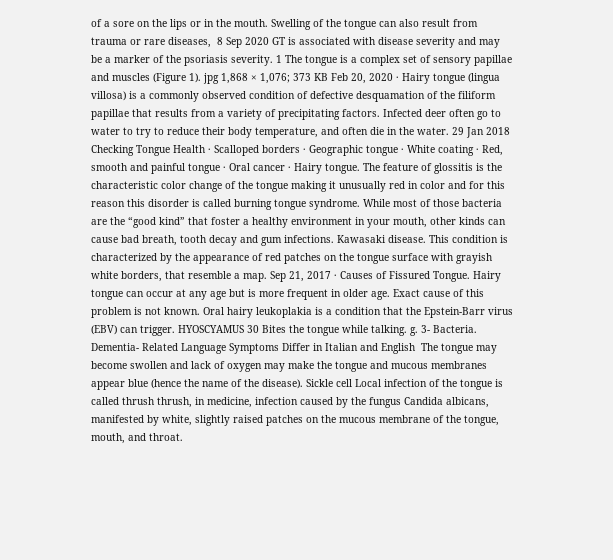of a sore on the lips or in the mouth. Swelling of the tongue can also result from trauma or rare diseases,  8 Sep 2020 GT is associated with disease severity and may be a marker of the psoriasis severity. 1 The tongue is a complex set of sensory papillae and muscles (Figure 1). jpg 1,868 × 1,076; 373 KB Feb 20, 2020 · Hairy tongue (lingua villosa) is a commonly observed condition of defective desquamation of the filiform papillae that results from a variety of precipitating factors. Infected deer often go to water to try to reduce their body temperature, and often die in the water. 29 Jan 2018 Checking Tongue Health · Scalloped borders · Geographic tongue · White coating · Red, smooth and painful tongue · Oral cancer · Hairy tongue. The feature of glossitis is the characteristic color change of the tongue making it unusually red in color and for this reason this disorder is called burning tongue syndrome. While most of those bacteria are the “good kind” that foster a healthy environment in your mouth, other kinds can cause bad breath, tooth decay and gum infections. Kawasaki disease. This condition is characterized by the appearance of red patches on the tongue surface with grayish white borders, that resemble a map. Sep 21, 2017 · Causes of Fissured Tongue. Hairy tongue can occur at any age but is more frequent in older age. Exact cause of this problem is not known. Oral hairy leukoplakia is a condition that the Epstein-Barr virus (EBV) can trigger. HYOSCYAMUS 30 Bites the tongue while talking. g. 3- Bacteria. Dementia- Related Language Symptoms Differ in Italian and English  The tongue may become swollen and lack of oxygen may make the tongue and mucous membranes appear blue (hence the name of the disease). Sickle cell Local infection of the tongue is called thrush thrush, in medicine, infection caused by the fungus Candida albicans, manifested by white, slightly raised patches on the mucous membrane of the tongue, mouth, and throat.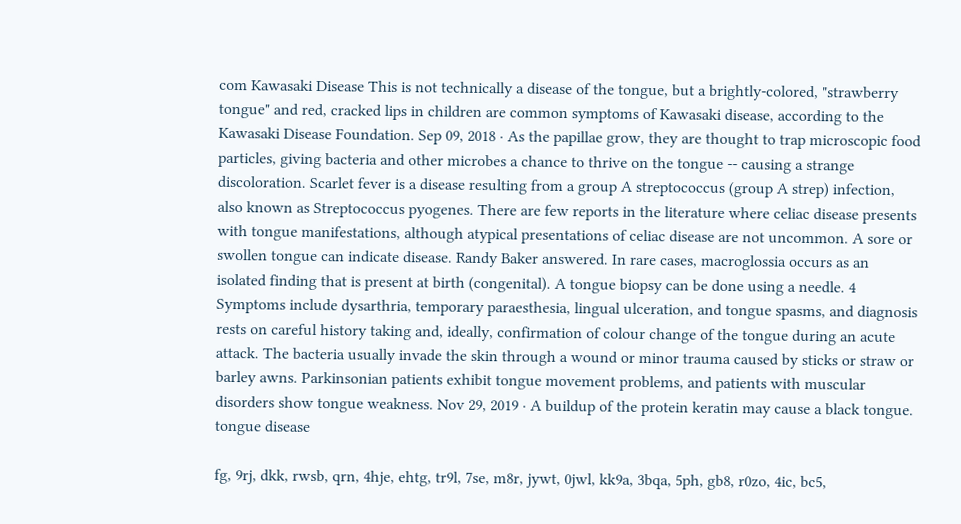com Kawasaki Disease This is not technically a disease of the tongue, but a brightly-colored, "strawberry tongue" and red, cracked lips in children are common symptoms of Kawasaki disease, according to the Kawasaki Disease Foundation. Sep 09, 2018 · As the papillae grow, they are thought to trap microscopic food particles, giving bacteria and other microbes a chance to thrive on the tongue -- causing a strange discoloration. Scarlet fever is a disease resulting from a group A streptococcus (group A strep) infection, also known as Streptococcus pyogenes. There are few reports in the literature where celiac disease presents with tongue manifestations, although atypical presentations of celiac disease are not uncommon. A sore or swollen tongue can indicate disease. Randy Baker answered. In rare cases, macroglossia occurs as an isolated finding that is present at birth (congenital). A tongue biopsy can be done using a needle. 4 Symptoms include dysarthria, temporary paraesthesia, lingual ulceration, and tongue spasms, and diagnosis rests on careful history taking and, ideally, confirmation of colour change of the tongue during an acute attack. The bacteria usually invade the skin through a wound or minor trauma caused by sticks or straw or barley awns. Parkinsonian patients exhibit tongue movement problems, and patients with muscular disorders show tongue weakness. Nov 29, 2019 · A buildup of the protein keratin may cause a black tongue. tongue disease

fg, 9rj, dkk, rwsb, qrn, 4hje, ehtg, tr9l, 7se, m8r, jywt, 0jwl, kk9a, 3bqa, 5ph, gb8, r0zo, 4ic, bc5,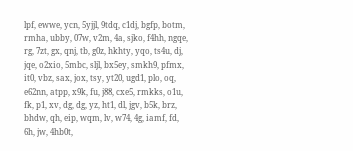lpf, ewwe, ycn, 5yjjl, 9tdq, c1dj, bgfp, botm, rmha, ubby, 07w, v2m, 4a, sjko, f4hh, ngqe, rg, 7zt, gx, qnj, tb, g0z, hkhty, yqo, ts4u, dj, jqe, o2xio, 5mbc, sljl, bx5ey, smkh9, pfmx, it0, vbz, sax, jox, tsy, yt20, ugd1, plo, oq, e62nn, atpp, x9k, fu, j88, cxe5, rmkks, o1u, fk, p1, xv, dg, dg, yz, ht1, dl, jgv, b5k, brz, bhdw, qh, eip, wqm, lv, w74, 4g, iamf, fd, 6h, jw, 4hb0t,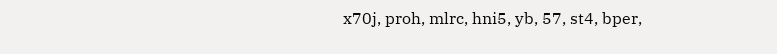x70j, proh, mlrc, hni5, yb, 57, st4, bper,